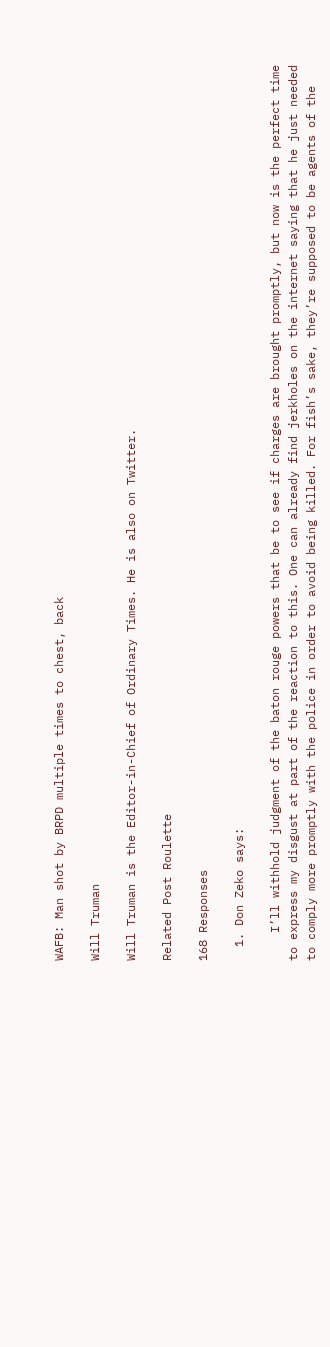WAFB: Man shot by BRPD multiple times to chest, back

Will Truman

Will Truman is the Editor-in-Chief of Ordinary Times. He is also on Twitter.

Related Post Roulette

168 Responses

  1. Don Zeko says:

    I’ll withhold judgment of the baton rouge powers that be to see if charges are brought promptly, but now is the perfect time to express my disgust at part of the reaction to this. One can already find jerkholes on the internet saying that he just needed to comply more promptly with the police in order to avoid being killed. For fish’s sake, they’re supposed to be agents of the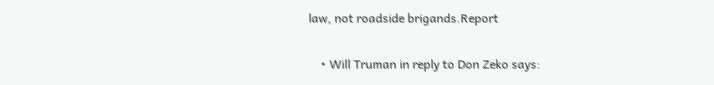law, not roadside brigands.Report

    • Will Truman in reply to Don Zeko says: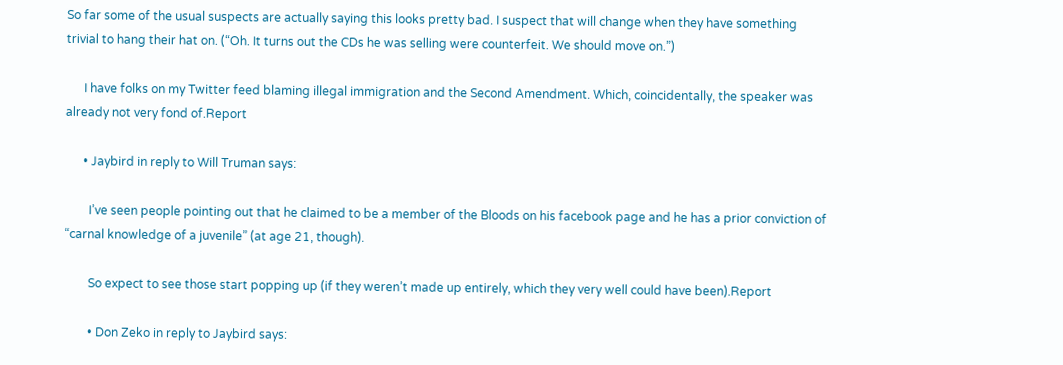So far some of the usual suspects are actually saying this looks pretty bad. I suspect that will change when they have something trivial to hang their hat on. (“Oh. It turns out the CDs he was selling were counterfeit. We should move on.”)

      I have folks on my Twitter feed blaming illegal immigration and the Second Amendment. Which, coincidentally, the speaker was already not very fond of.Report

      • Jaybird in reply to Will Truman says:

        I’ve seen people pointing out that he claimed to be a member of the Bloods on his facebook page and he has a prior conviction of “carnal knowledge of a juvenile” (at age 21, though).

        So expect to see those start popping up (if they weren’t made up entirely, which they very well could have been).Report

        • Don Zeko in reply to Jaybird says: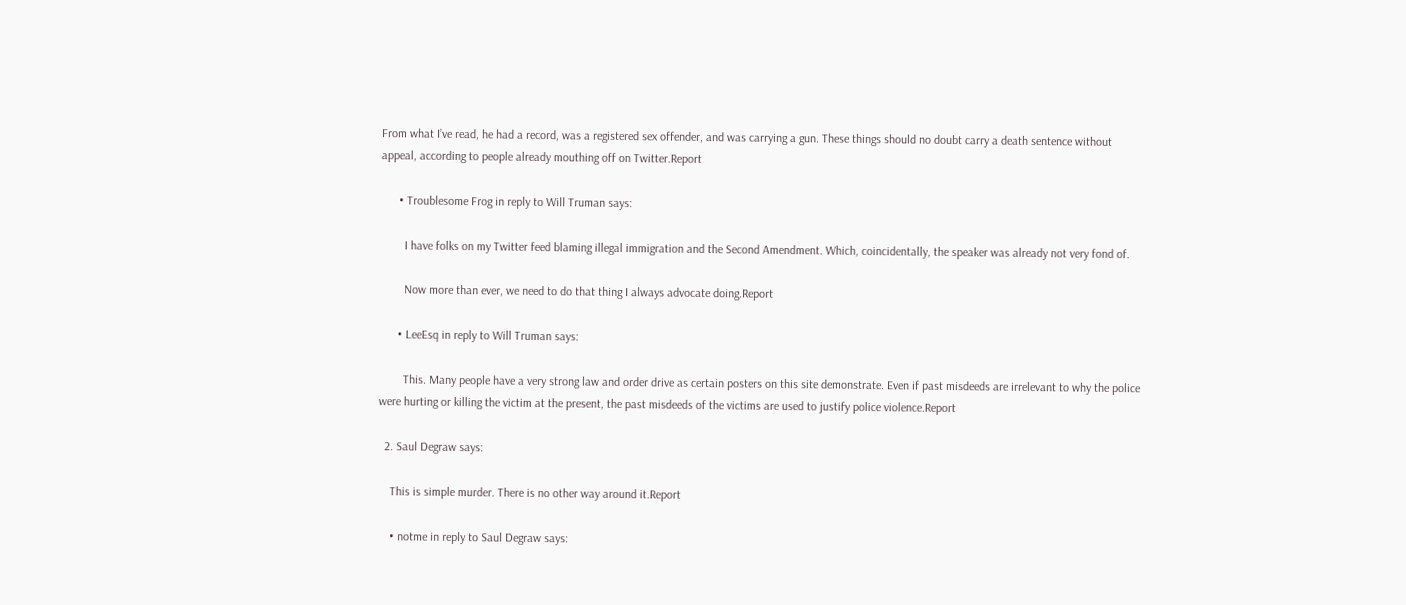From what I’ve read, he had a record, was a registered sex offender, and was carrying a gun. These things should no doubt carry a death sentence without appeal, according to people already mouthing off on Twitter.Report

      • Troublesome Frog in reply to Will Truman says:

        I have folks on my Twitter feed blaming illegal immigration and the Second Amendment. Which, coincidentally, the speaker was already not very fond of.

        Now more than ever, we need to do that thing I always advocate doing.Report

      • LeeEsq in reply to Will Truman says:

        This. Many people have a very strong law and order drive as certain posters on this site demonstrate. Even if past misdeeds are irrelevant to why the police were hurting or killing the victim at the present, the past misdeeds of the victims are used to justify police violence.Report

  2. Saul Degraw says:

    This is simple murder. There is no other way around it.Report

    • notme in reply to Saul Degraw says: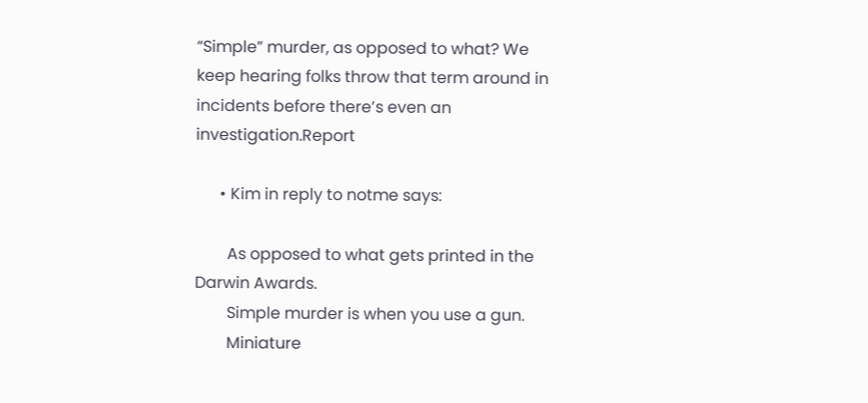“Simple” murder, as opposed to what? We keep hearing folks throw that term around in incidents before there’s even an investigation.Report

      • Kim in reply to notme says:

        As opposed to what gets printed in the Darwin Awards.
        Simple murder is when you use a gun.
        Miniature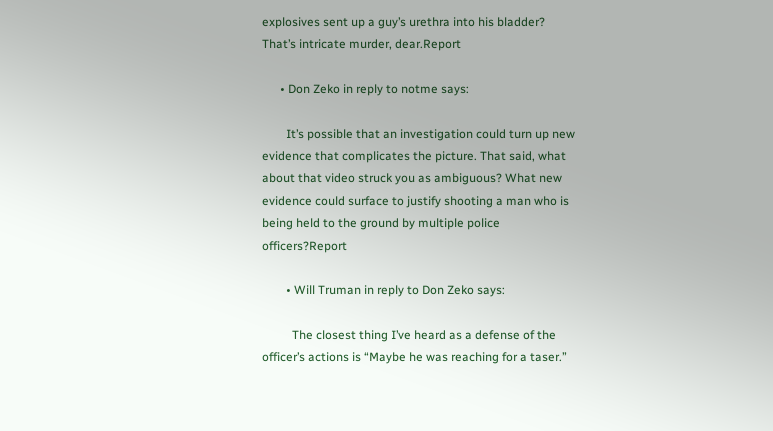explosives sent up a guy’s urethra into his bladder? That’s intricate murder, dear.Report

      • Don Zeko in reply to notme says:

        It’s possible that an investigation could turn up new evidence that complicates the picture. That said, what about that video struck you as ambiguous? What new evidence could surface to justify shooting a man who is being held to the ground by multiple police officers?Report

        • Will Truman in reply to Don Zeko says:

          The closest thing I’ve heard as a defense of the officer’s actions is “Maybe he was reaching for a taser.”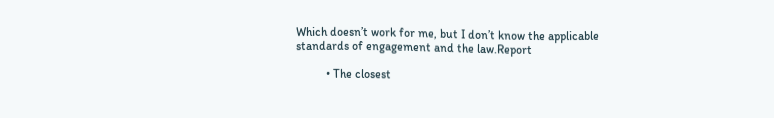Which doesn’t work for me, but I don’t know the applicable standards of engagement and the law.Report

          • The closest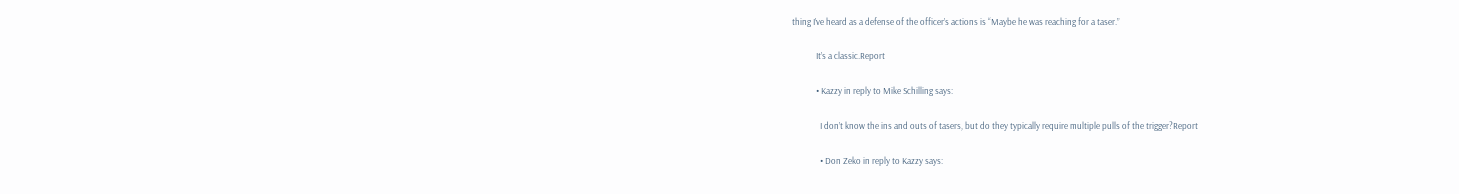thing I’ve heard as a defense of the officer’s actions is “Maybe he was reaching for a taser.”

            It’s a classic.Report

            • Kazzy in reply to Mike Schilling says:

              I don’t know the ins and outs of tasers, but do they typically require multiple pulls of the trigger?Report

              • Don Zeko in reply to Kazzy says: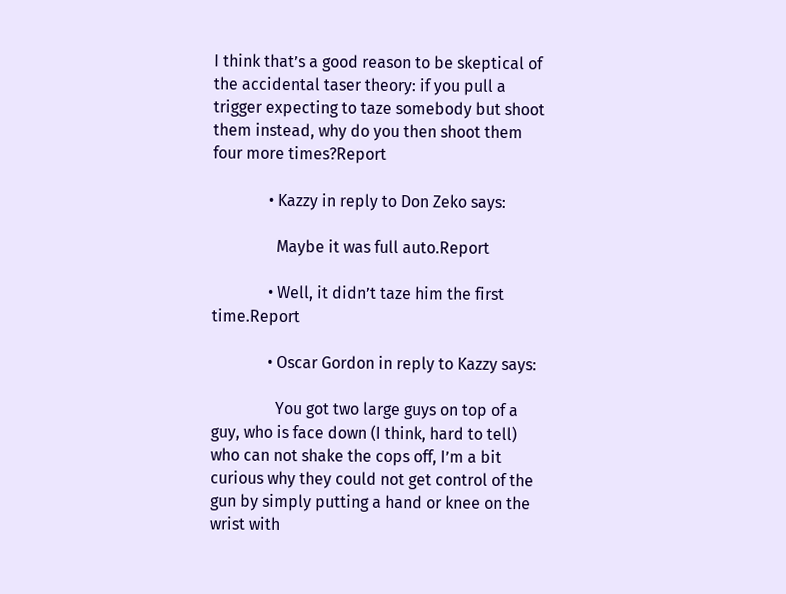I think that’s a good reason to be skeptical of the accidental taser theory: if you pull a trigger expecting to taze somebody but shoot them instead, why do you then shoot them four more times?Report

              • Kazzy in reply to Don Zeko says:

                Maybe it was full auto.Report

              • Well, it didn’t taze him the first time.Report

              • Oscar Gordon in reply to Kazzy says:

                You got two large guys on top of a guy, who is face down (I think, hard to tell) who can not shake the cops off, I’m a bit curious why they could not get control of the gun by simply putting a hand or knee on the wrist with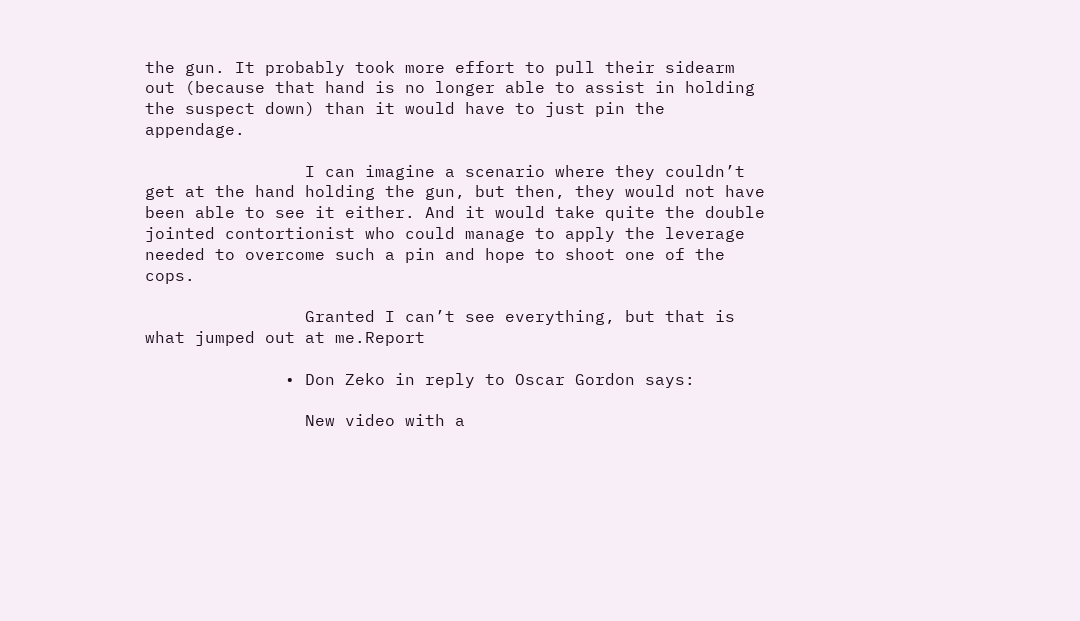the gun. It probably took more effort to pull their sidearm out (because that hand is no longer able to assist in holding the suspect down) than it would have to just pin the appendage.

                I can imagine a scenario where they couldn’t get at the hand holding the gun, but then, they would not have been able to see it either. And it would take quite the double jointed contortionist who could manage to apply the leverage needed to overcome such a pin and hope to shoot one of the cops.

                Granted I can’t see everything, but that is what jumped out at me.Report

              • Don Zeko in reply to Oscar Gordon says:

                New video with a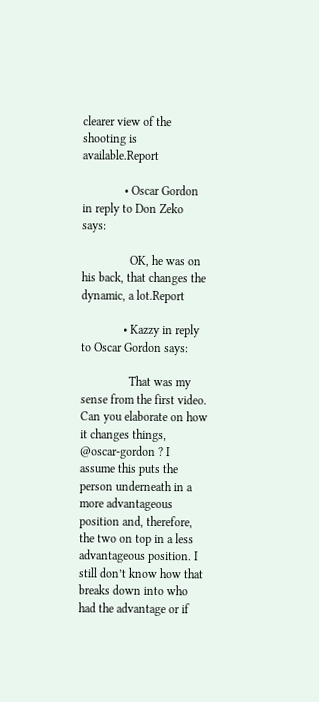clearer view of the shooting is available.Report

              • Oscar Gordon in reply to Don Zeko says:

                OK, he was on his back, that changes the dynamic, a lot.Report

              • Kazzy in reply to Oscar Gordon says:

                That was my sense from the first video. Can you elaborate on how it changes things, @oscar-gordon ? I assume this puts the person underneath in a more advantageous position and, therefore, the two on top in a less advantageous position. I still don’t know how that breaks down into who had the advantage or if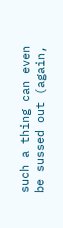such a thing can even be sussed out (again,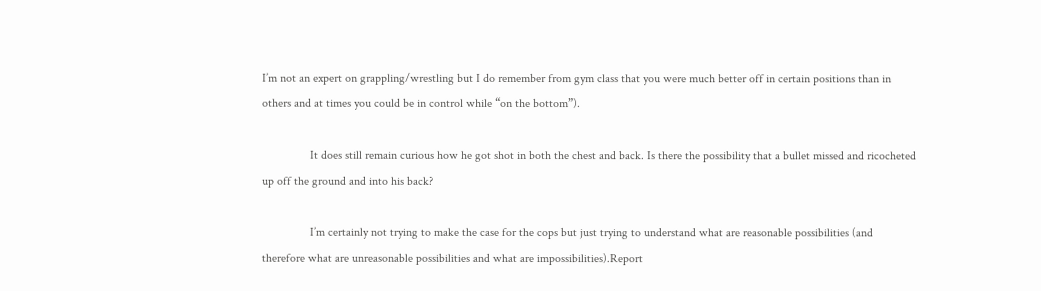I’m not an expert on grappling/wrestling but I do remember from gym class that you were much better off in certain positions than in others and at times you could be in control while “on the bottom”).

                It does still remain curious how he got shot in both the chest and back. Is there the possibility that a bullet missed and ricocheted up off the ground and into his back?

                I’m certainly not trying to make the case for the cops but just trying to understand what are reasonable possibilities (and therefore what are unreasonable possibilities and what are impossibilities).Report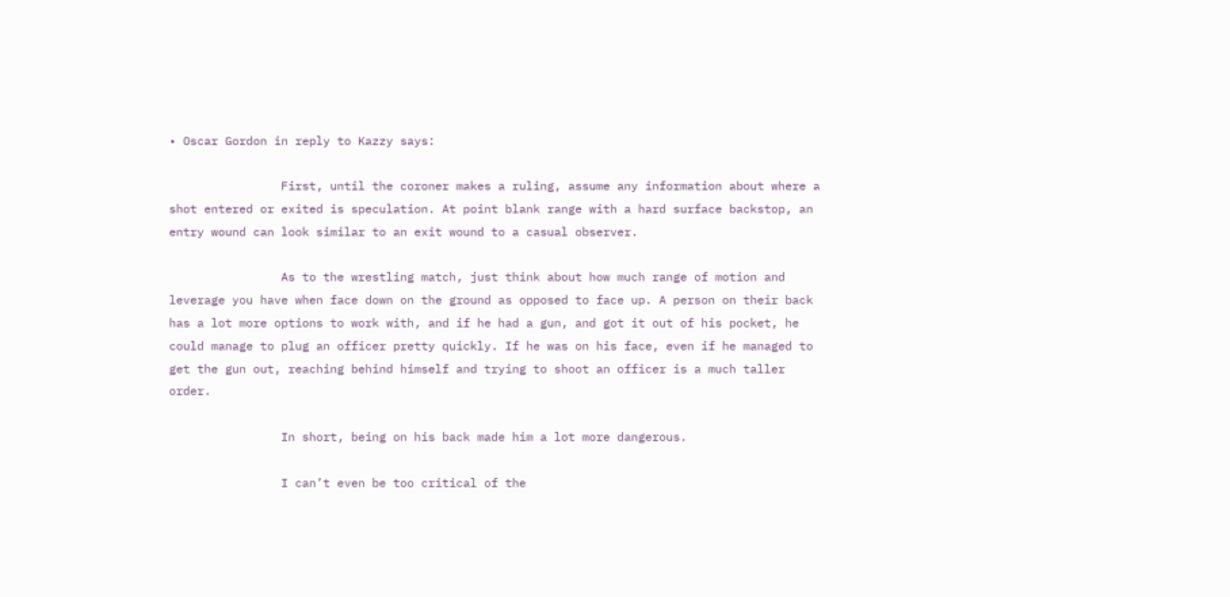• Oscar Gordon in reply to Kazzy says:

                First, until the coroner makes a ruling, assume any information about where a shot entered or exited is speculation. At point blank range with a hard surface backstop, an entry wound can look similar to an exit wound to a casual observer.

                As to the wrestling match, just think about how much range of motion and leverage you have when face down on the ground as opposed to face up. A person on their back has a lot more options to work with, and if he had a gun, and got it out of his pocket, he could manage to plug an officer pretty quickly. If he was on his face, even if he managed to get the gun out, reaching behind himself and trying to shoot an officer is a much taller order.

                In short, being on his back made him a lot more dangerous.

                I can’t even be too critical of the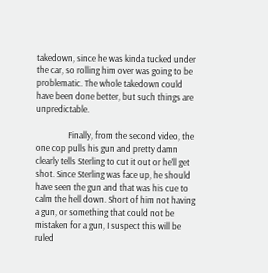takedown, since he was kinda tucked under the car, so rolling him over was going to be problematic. The whole takedown could have been done better, but such things are unpredictable.

                Finally, from the second video, the one cop pulls his gun and pretty damn clearly tells Sterling to cut it out or he’ll get shot. Since Sterling was face up, he should have seen the gun and that was his cue to calm the hell down. Short of him not having a gun, or something that could not be mistaken for a gun, I suspect this will be ruled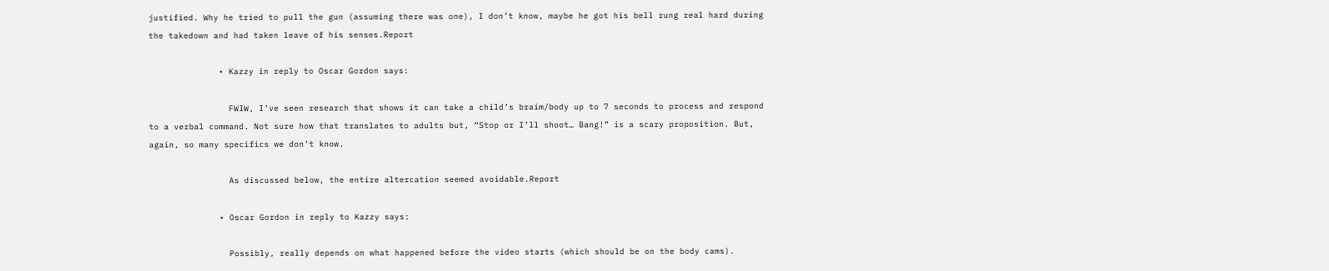justified. Why he tried to pull the gun (assuming there was one), I don’t know, maybe he got his bell rung real hard during the takedown and had taken leave of his senses.Report

              • Kazzy in reply to Oscar Gordon says:

                FWIW, I’ve seen research that shows it can take a child’s braim/body up to 7 seconds to process and respond to a verbal command. Not sure how that translates to adults but, “Stop or I’ll shoot… Bang!” is a scary proposition. But, again, so many specifics we don’t know.

                As discussed below, the entire altercation seemed avoidable.Report

              • Oscar Gordon in reply to Kazzy says:

                Possibly, really depends on what happened before the video starts (which should be on the body cams).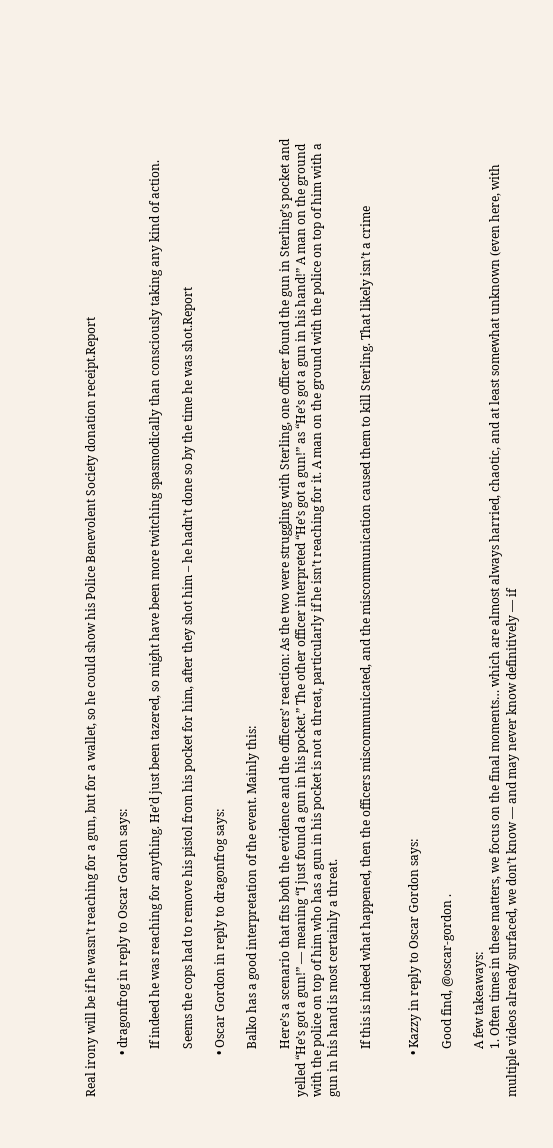Real irony will be if he wasn’t reaching for a gun, but for a wallet, so he could show his Police Benevolent Society donation receipt.Report

              • dragonfrog in reply to Oscar Gordon says:

                If indeed he was reaching for anything. He’d just been tazered, so might have been more twitching spasmodically than consciously taking any kind of action.

                Seems the cops had to remove his pistol from his pocket for him, after they shot him – he hadn’t done so by the time he was shot.Report

              • Oscar Gordon in reply to dragonfrog says:

                Balko has a good interpretation of the event. Mainly this:

                Here’s a scenario that fits both the evidence and the officers’ reaction: As the two were struggling with Sterling, one officer found the gun in Sterling’s pocket and yelled “He’s got a gun!” — meaning “I just found a gun in his pocket.” The other officer interpreted “He’s got a gun!” as “He’s got a gun in his hand!” A man on the ground with the police on top of him who has a gun in his pocket is not a threat, particularly if he isn’t reaching for it. A man on the ground with the police on top of him with a gun in his hand is most certainly a threat.

                If this is indeed what happened, then the officers miscommunicated, and the miscommunication caused them to kill Sterling. That likely isn’t a crime


              • Kazzy in reply to Oscar Gordon says:

                Good find, @oscar-gordon .

                A few takeaways:
                1. Often times in these matters, we focus on the final moments… which are almost always harried, chaotic, and at least somewhat unknown (even here, with multiple videos already surfaced, we don’t know — and may never know definitively — if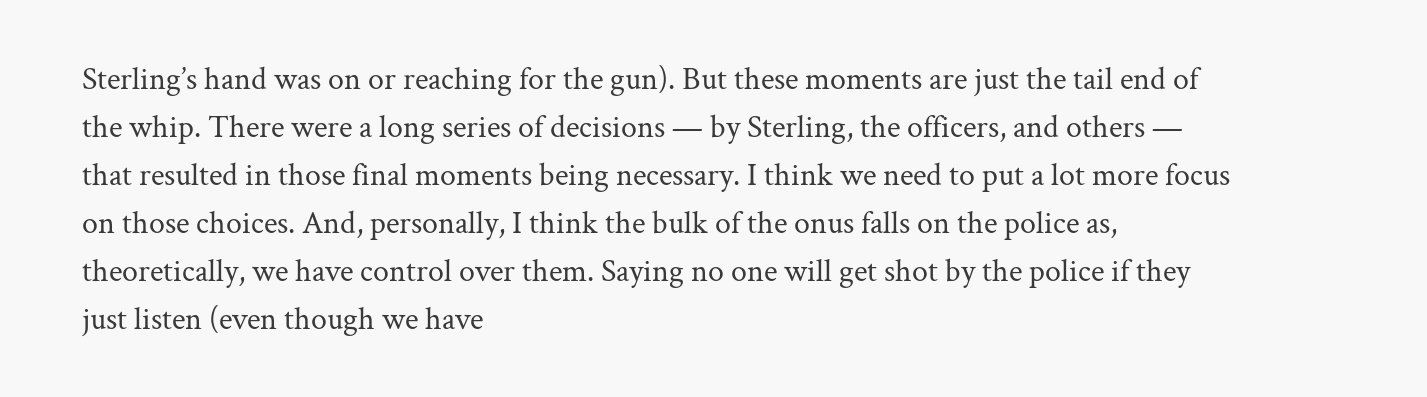Sterling’s hand was on or reaching for the gun). But these moments are just the tail end of the whip. There were a long series of decisions — by Sterling, the officers, and others — that resulted in those final moments being necessary. I think we need to put a lot more focus on those choices. And, personally, I think the bulk of the onus falls on the police as, theoretically, we have control over them. Saying no one will get shot by the police if they just listen (even though we have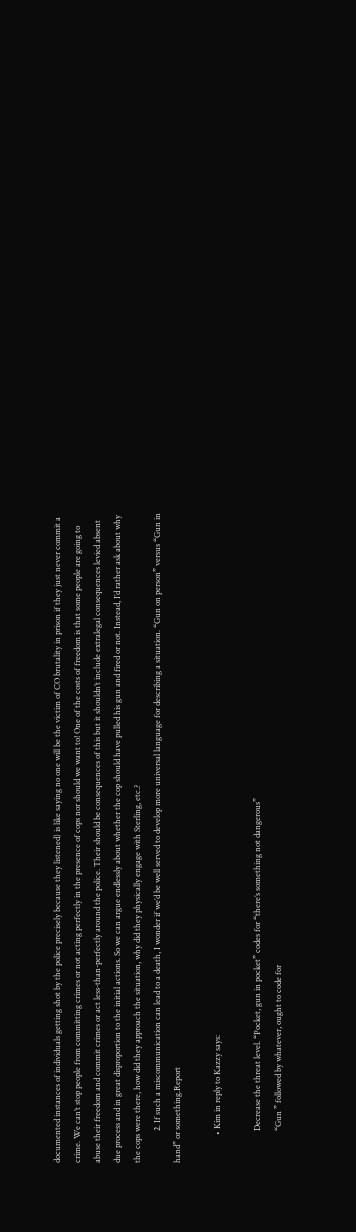documented instances of individuals getting shot by the police precisely because they listened) is like saying no one will be the victim of CO brutality in prison if they just never commit a crime. We can’t stop people from committing crimes or not acting perfectly in the presence of cops nor should we want to! One of the costs of freedom is that some people are going to abuse their freedom and commit crimes or act less-than-perfectly around the police. Their should be consequences of this but it shouldn’t include extralegal consequences levied absent due process and in great disproportion to the initial actions. So we can argue endlessly about whether the cop should have pulled his gun and fired or not. Instead, I’d rather ask about why the cops were there, how did they approach the situation, why did they physically engage with Sterling, etc.?
                2. If such a miscommunication can lead to a death, I wonder if we’d be well served to develop more universal language for describing a situation. “Gun on person” versus “Gun in hand” or something.Report

              • Kim in reply to Kazzy says:

                Decrease the threat level. “Pocket, gun in pocket” codes for “there’s something not dangerous”
                “Gun ” followed by whatever, ought to code for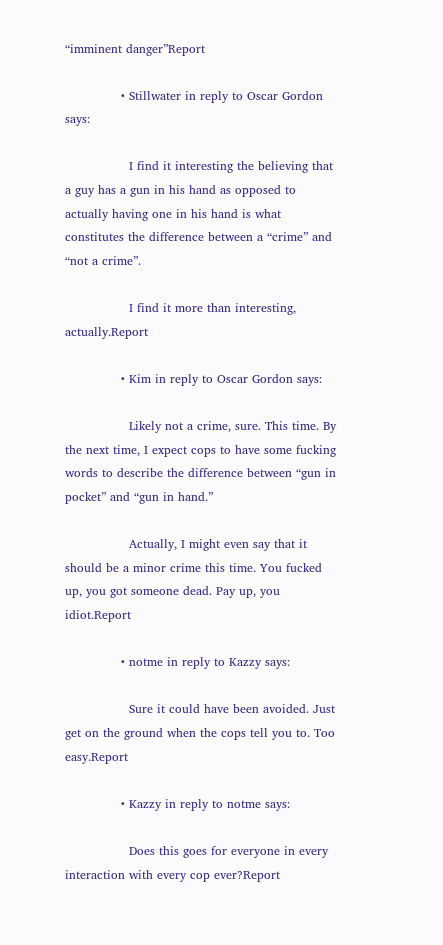“imminent danger”Report

              • Stillwater in reply to Oscar Gordon says:

                I find it interesting the believing that a guy has a gun in his hand as opposed to actually having one in his hand is what constitutes the difference between a “crime” and “not a crime”.

                I find it more than interesting, actually.Report

              • Kim in reply to Oscar Gordon says:

                Likely not a crime, sure. This time. By the next time, I expect cops to have some fucking words to describe the difference between “gun in pocket” and “gun in hand.”

                Actually, I might even say that it should be a minor crime this time. You fucked up, you got someone dead. Pay up, you idiot.Report

              • notme in reply to Kazzy says:

                Sure it could have been avoided. Just get on the ground when the cops tell you to. Too easy.Report

              • Kazzy in reply to notme says:

                Does this goes for everyone in every interaction with every cop ever?Report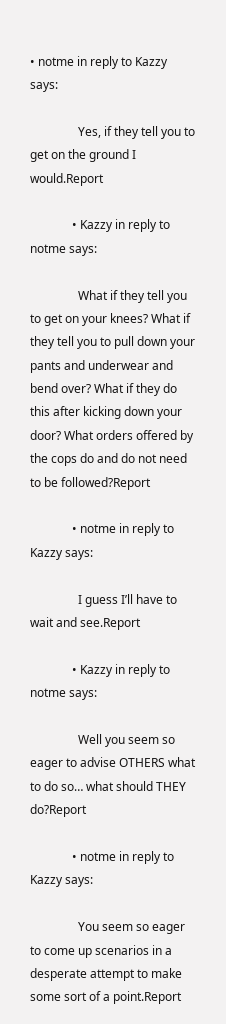• notme in reply to Kazzy says:

                Yes, if they tell you to get on the ground I would.Report

              • Kazzy in reply to notme says:

                What if they tell you to get on your knees? What if they tell you to pull down your pants and underwear and bend over? What if they do this after kicking down your door? What orders offered by the cops do and do not need to be followed?Report

              • notme in reply to Kazzy says:

                I guess I’ll have to wait and see.Report

              • Kazzy in reply to notme says:

                Well you seem so eager to advise OTHERS what to do so… what should THEY do?Report

              • notme in reply to Kazzy says:

                You seem so eager to come up scenarios in a desperate attempt to make some sort of a point.Report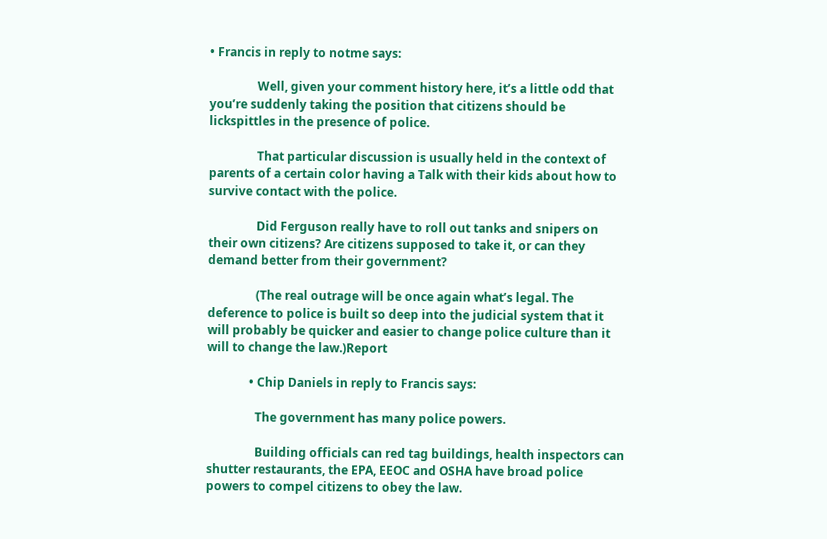• Francis in reply to notme says:

                Well, given your comment history here, it’s a little odd that you’re suddenly taking the position that citizens should be lickspittles in the presence of police.

                That particular discussion is usually held in the context of parents of a certain color having a Talk with their kids about how to survive contact with the police.

                Did Ferguson really have to roll out tanks and snipers on their own citizens? Are citizens supposed to take it, or can they demand better from their government?

                (The real outrage will be once again what’s legal. The deference to police is built so deep into the judicial system that it will probably be quicker and easier to change police culture than it will to change the law.)Report

              • Chip Daniels in reply to Francis says:

                The government has many police powers.

                Building officials can red tag buildings, health inspectors can shutter restaurants, the EPA, EEOC and OSHA have broad police powers to compel citizens to obey the law.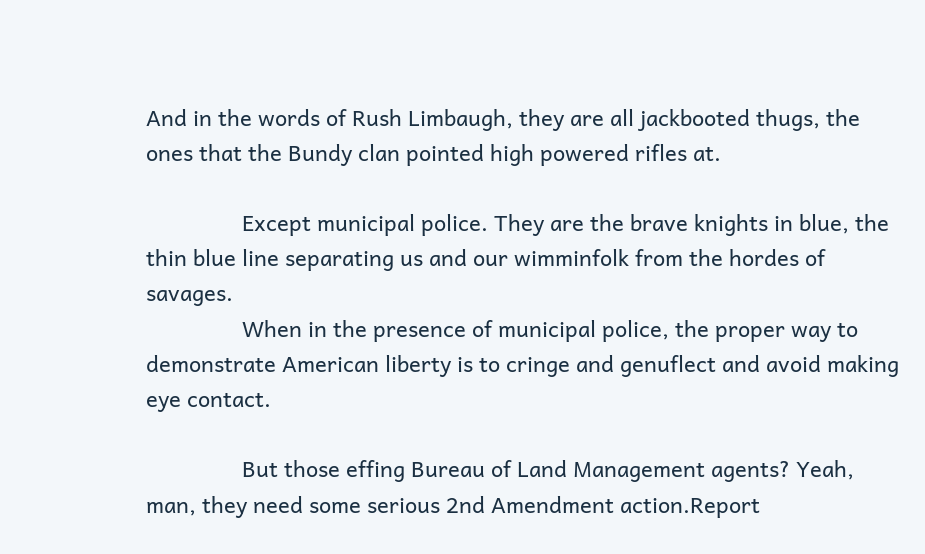And in the words of Rush Limbaugh, they are all jackbooted thugs, the ones that the Bundy clan pointed high powered rifles at.

                Except municipal police. They are the brave knights in blue, the thin blue line separating us and our wimminfolk from the hordes of savages.
                When in the presence of municipal police, the proper way to demonstrate American liberty is to cringe and genuflect and avoid making eye contact.

                But those effing Bureau of Land Management agents? Yeah, man, they need some serious 2nd Amendment action.Report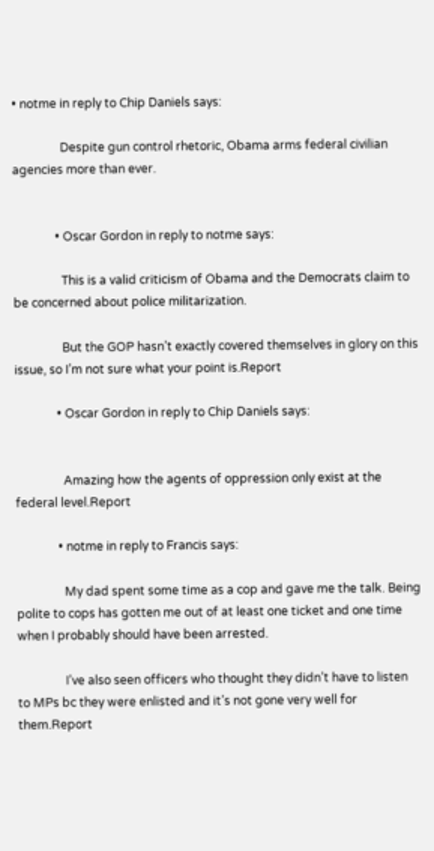• notme in reply to Chip Daniels says:

                Despite gun control rhetoric, Obama arms federal civilian agencies more than ever.


              • Oscar Gordon in reply to notme says:

                This is a valid criticism of Obama and the Democrats claim to be concerned about police militarization.

                But the GOP hasn’t exactly covered themselves in glory on this issue, so I’m not sure what your point is.Report

              • Oscar Gordon in reply to Chip Daniels says:


                Amazing how the agents of oppression only exist at the federal level.Report

              • notme in reply to Francis says:

                My dad spent some time as a cop and gave me the talk. Being polite to cops has gotten me out of at least one ticket and one time when I probably should have been arrested.

                I’ve also seen officers who thought they didn’t have to listen to MPs bc they were enlisted and it’s not gone very well for them.Report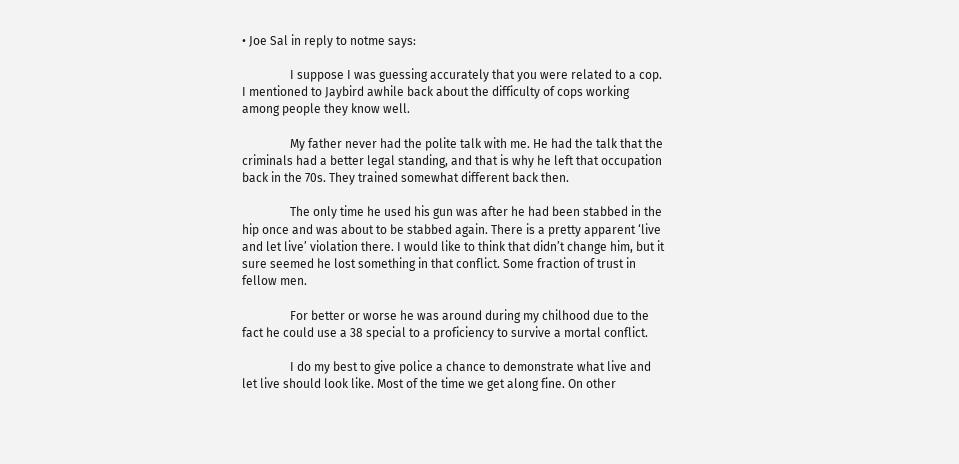• Joe Sal in reply to notme says:

                I suppose I was guessing accurately that you were related to a cop. I mentioned to Jaybird awhile back about the difficulty of cops working among people they know well.

                My father never had the polite talk with me. He had the talk that the criminals had a better legal standing, and that is why he left that occupation back in the 70s. They trained somewhat different back then.

                The only time he used his gun was after he had been stabbed in the hip once and was about to be stabbed again. There is a pretty apparent ‘live and let live’ violation there. I would like to think that didn’t change him, but it sure seemed he lost something in that conflict. Some fraction of trust in fellow men.

                For better or worse he was around during my chilhood due to the fact he could use a 38 special to a proficiency to survive a mortal conflict.

                I do my best to give police a chance to demonstrate what live and let live should look like. Most of the time we get along fine. On other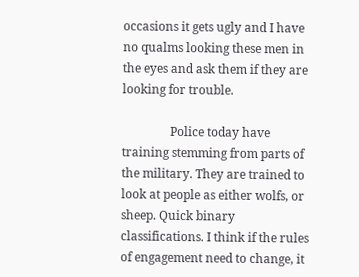occasions it gets ugly and I have no qualms looking these men in the eyes and ask them if they are looking for trouble.

                Police today have training stemming from parts of the military. They are trained to look at people as either wolfs, or sheep. Quick binary classifications. I think if the rules of engagement need to change, it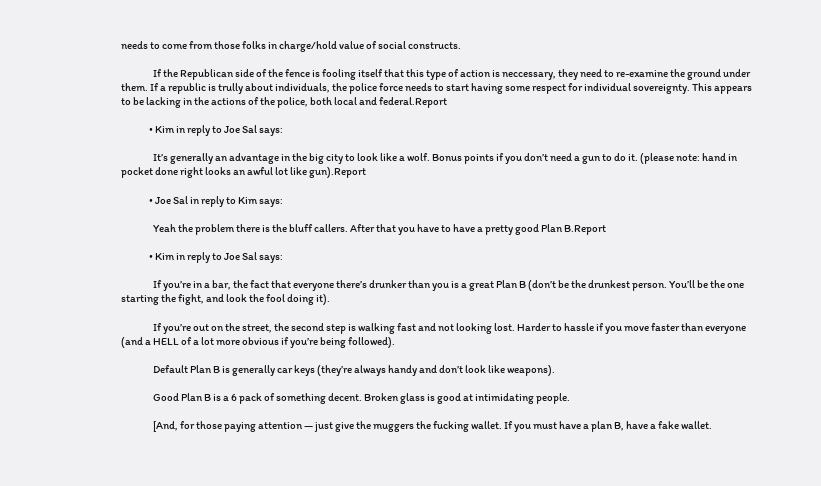needs to come from those folks in charge/hold value of social constructs.

                If the Republican side of the fence is fooling itself that this type of action is neccessary, they need to re-examine the ground under them. If a republic is trully about individuals, the police force needs to start having some respect for individual sovereignty. This appears to be lacking in the actions of the police, both local and federal.Report

              • Kim in reply to Joe Sal says:

                It’s generally an advantage in the big city to look like a wolf. Bonus points if you don’t need a gun to do it. (please note: hand in pocket done right looks an awful lot like gun).Report

              • Joe Sal in reply to Kim says:

                Yeah the problem there is the bluff callers. After that you have to have a pretty good Plan B.Report

              • Kim in reply to Joe Sal says:

                If you’re in a bar, the fact that everyone there’s drunker than you is a great Plan B (don’t be the drunkest person. You’ll be the one starting the fight, and look the fool doing it).

                If you’re out on the street, the second step is walking fast and not looking lost. Harder to hassle if you move faster than everyone (and a HELL of a lot more obvious if you’re being followed).

                Default Plan B is generally car keys (they’re always handy and don’t look like weapons).

                Good Plan B is a 6 pack of something decent. Broken glass is good at intimidating people.

                [And, for those paying attention — just give the muggers the fucking wallet. If you must have a plan B, have a fake wallet.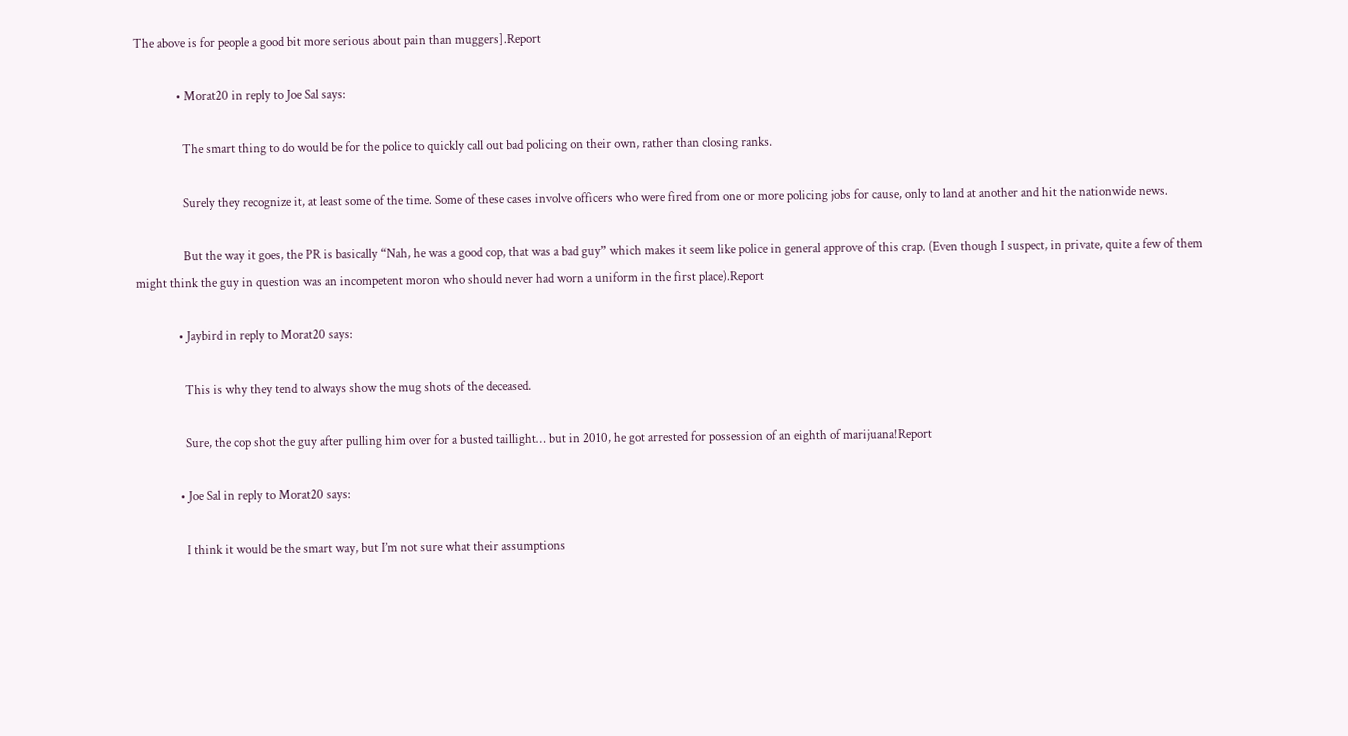The above is for people a good bit more serious about pain than muggers].Report

              • Morat20 in reply to Joe Sal says:

                The smart thing to do would be for the police to quickly call out bad policing on their own, rather than closing ranks.

                Surely they recognize it, at least some of the time. Some of these cases involve officers who were fired from one or more policing jobs for cause, only to land at another and hit the nationwide news.

                But the way it goes, the PR is basically “Nah, he was a good cop, that was a bad guy” which makes it seem like police in general approve of this crap. (Even though I suspect, in private, quite a few of them might think the guy in question was an incompetent moron who should never had worn a uniform in the first place).Report

              • Jaybird in reply to Morat20 says:

                This is why they tend to always show the mug shots of the deceased.

                Sure, the cop shot the guy after pulling him over for a busted taillight… but in 2010, he got arrested for possession of an eighth of marijuana!Report

              • Joe Sal in reply to Morat20 says:

                I think it would be the smart way, but I’m not sure what their assumptions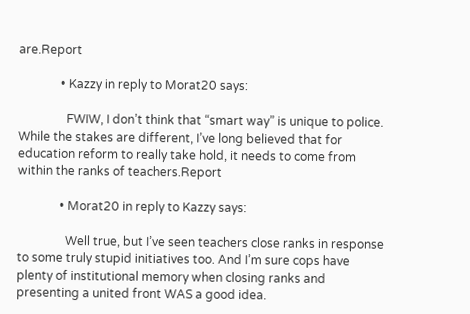are.Report

              • Kazzy in reply to Morat20 says:

                FWIW, I don’t think that “smart way” is unique to police. While the stakes are different, I’ve long believed that for education reform to really take hold, it needs to come from within the ranks of teachers.Report

              • Morat20 in reply to Kazzy says:

                Well true, but I’ve seen teachers close ranks in response to some truly stupid initiatives too. And I’m sure cops have plenty of institutional memory when closing ranks and presenting a united front WAS a good idea.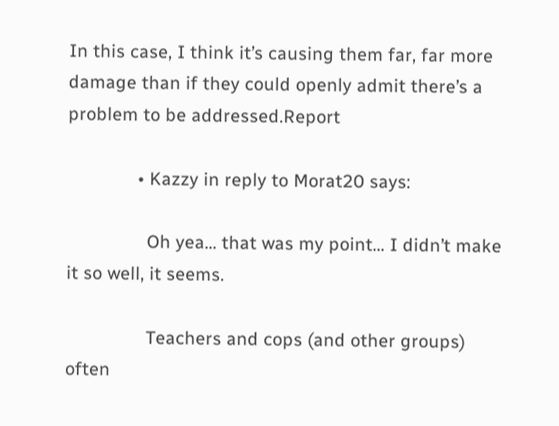In this case, I think it’s causing them far, far more damage than if they could openly admit there’s a problem to be addressed.Report

              • Kazzy in reply to Morat20 says:

                Oh yea… that was my point… I didn’t make it so well, it seems.

                Teachers and cops (and other groups) often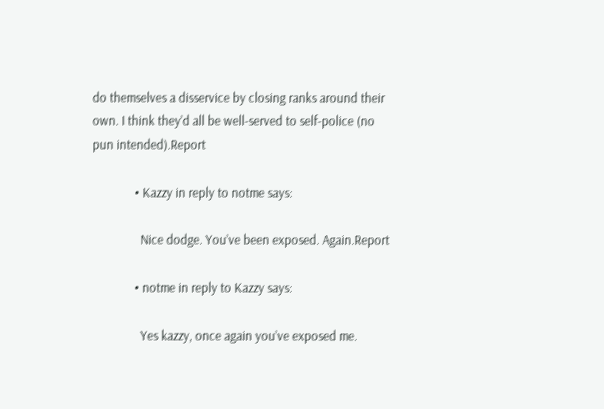do themselves a disservice by closing ranks around their own. I think they’d all be well-served to self-police (no pun intended).Report

              • Kazzy in reply to notme says:

                Nice dodge. You’ve been exposed. Again.Report

              • notme in reply to Kazzy says:

                Yes kazzy, once again you’ve exposed me.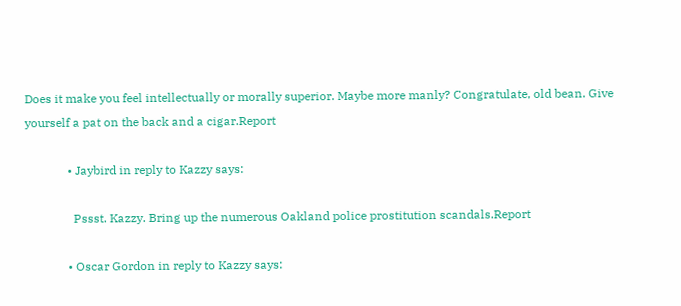Does it make you feel intellectually or morally superior. Maybe more manly? Congratulate, old bean. Give yourself a pat on the back and a cigar.Report

              • Jaybird in reply to Kazzy says:

                Pssst. Kazzy. Bring up the numerous Oakland police prostitution scandals.Report

              • Oscar Gordon in reply to Kazzy says: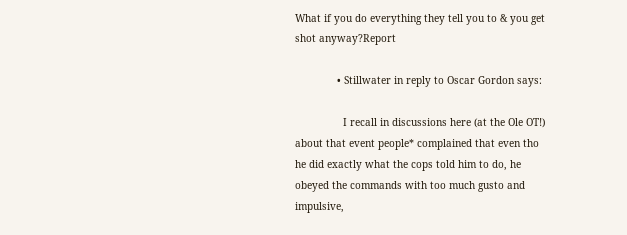What if you do everything they tell you to & you get shot anyway?Report

              • Stillwater in reply to Oscar Gordon says:

                I recall in discussions here (at the Ole OT!) about that event people* complained that even tho he did exactly what the cops told him to do, he obeyed the commands with too much gusto and impulsive,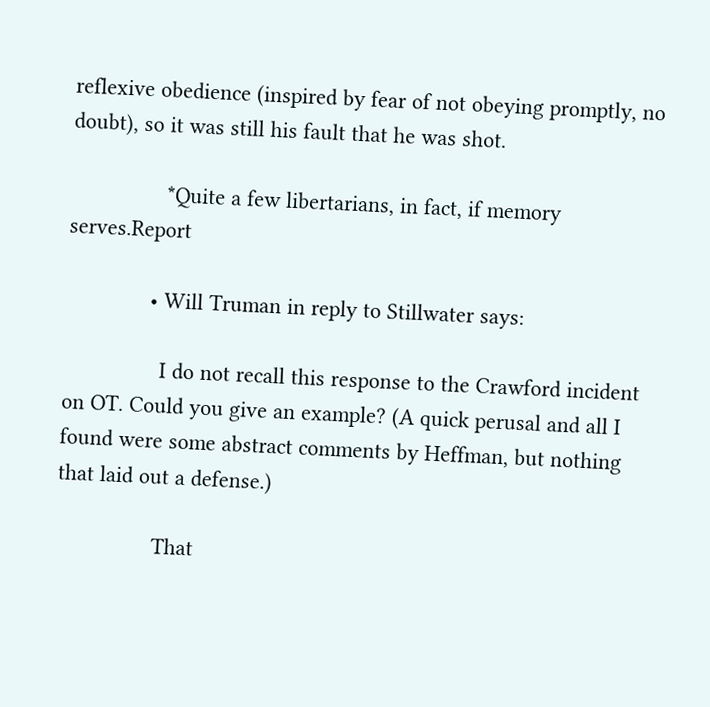reflexive obedience (inspired by fear of not obeying promptly, no doubt), so it was still his fault that he was shot.

                *Quite a few libertarians, in fact, if memory serves.Report

              • Will Truman in reply to Stillwater says:

                I do not recall this response to the Crawford incident on OT. Could you give an example? (A quick perusal and all I found were some abstract comments by Heffman, but nothing that laid out a defense.)

                That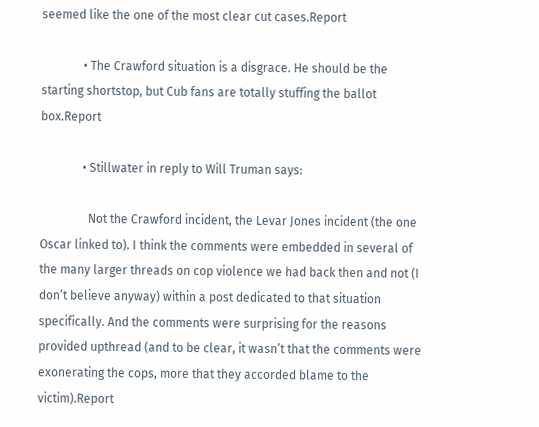seemed like the one of the most clear cut cases.Report

              • The Crawford situation is a disgrace. He should be the starting shortstop, but Cub fans are totally stuffing the ballot box.Report

              • Stillwater in reply to Will Truman says:

                Not the Crawford incident, the Levar Jones incident (the one Oscar linked to). I think the comments were embedded in several of the many larger threads on cop violence we had back then and not (I don’t believe anyway) within a post dedicated to that situation specifically. And the comments were surprising for the reasons provided upthread (and to be clear, it wasn’t that the comments were exonerating the cops, more that they accorded blame to the victim).Report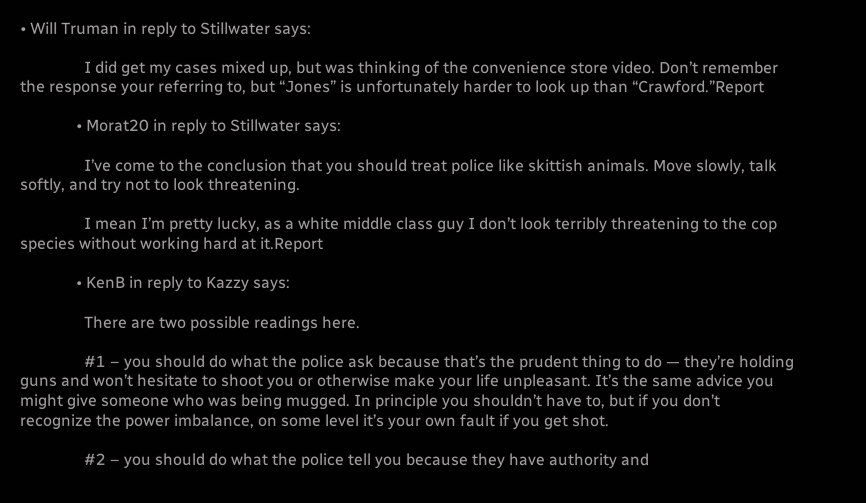• Will Truman in reply to Stillwater says:

                I did get my cases mixed up, but was thinking of the convenience store video. Don’t remember the response your referring to, but “Jones” is unfortunately harder to look up than “Crawford.”Report

              • Morat20 in reply to Stillwater says:

                I’ve come to the conclusion that you should treat police like skittish animals. Move slowly, talk softly, and try not to look threatening.

                I mean I’m pretty lucky, as a white middle class guy I don’t look terribly threatening to the cop species without working hard at it.Report

              • KenB in reply to Kazzy says:

                There are two possible readings here.

                #1 – you should do what the police ask because that’s the prudent thing to do — they’re holding guns and won’t hesitate to shoot you or otherwise make your life unpleasant. It’s the same advice you might give someone who was being mugged. In principle you shouldn’t have to, but if you don’t recognize the power imbalance, on some level it’s your own fault if you get shot.

                #2 – you should do what the police tell you because they have authority and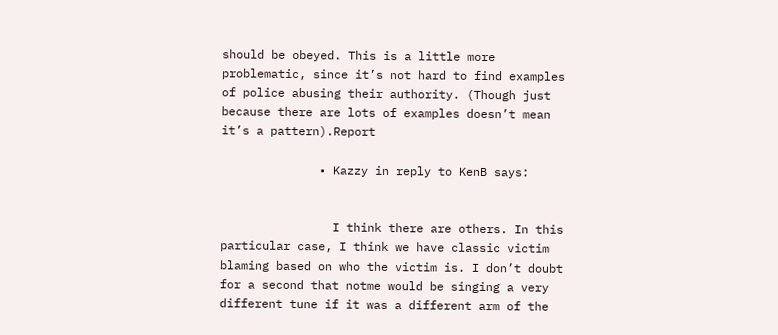should be obeyed. This is a little more problematic, since it’s not hard to find examples of police abusing their authority. (Though just because there are lots of examples doesn’t mean it’s a pattern).Report

              • Kazzy in reply to KenB says:


                I think there are others. In this particular case, I think we have classic victim blaming based on who the victim is. I don’t doubt for a second that notme would be singing a very different tune if it was a different arm of the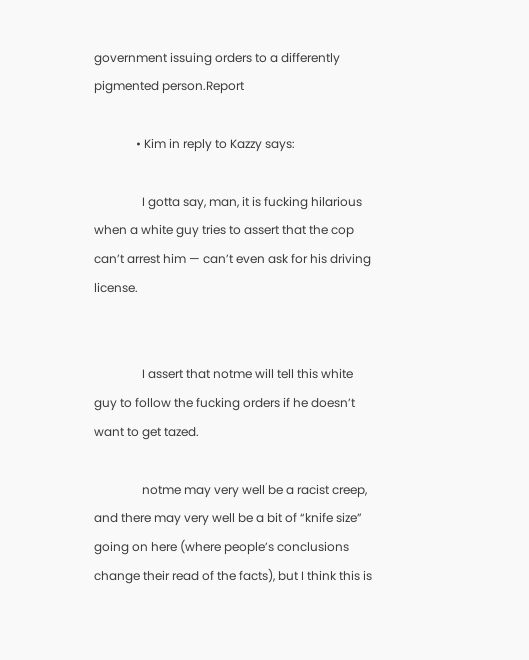government issuing orders to a differently pigmented person.Report

              • Kim in reply to Kazzy says:

                I gotta say, man, it is fucking hilarious when a white guy tries to assert that the cop can’t arrest him — can’t even ask for his driving license.


                I assert that notme will tell this white guy to follow the fucking orders if he doesn’t want to get tazed.

                notme may very well be a racist creep, and there may very well be a bit of “knife size” going on here (where people’s conclusions change their read of the facts), but I think this is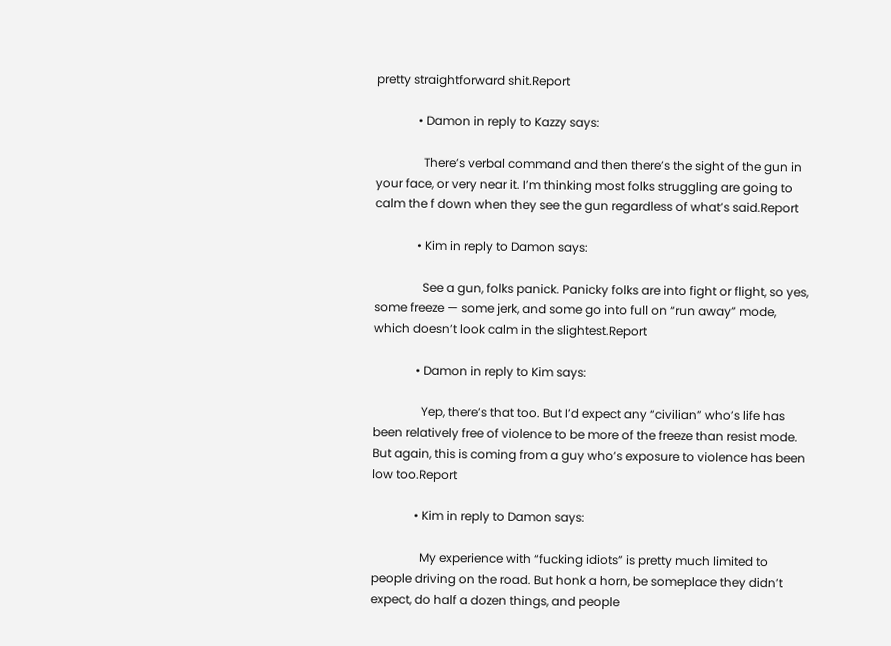pretty straightforward shit.Report

              • Damon in reply to Kazzy says:

                There’s verbal command and then there’s the sight of the gun in your face, or very near it. I’m thinking most folks struggling are going to calm the f down when they see the gun regardless of what’s said.Report

              • Kim in reply to Damon says:

                See a gun, folks panick. Panicky folks are into fight or flight, so yes, some freeze — some jerk, and some go into full on “run away” mode, which doesn’t look calm in the slightest.Report

              • Damon in reply to Kim says:

                Yep, there’s that too. But I’d expect any “civilian” who’s life has been relatively free of violence to be more of the freeze than resist mode. But again, this is coming from a guy who’s exposure to violence has been low too.Report

              • Kim in reply to Damon says:

                My experience with “fucking idiots” is pretty much limited to people driving on the road. But honk a horn, be someplace they didn’t expect, do half a dozen things, and people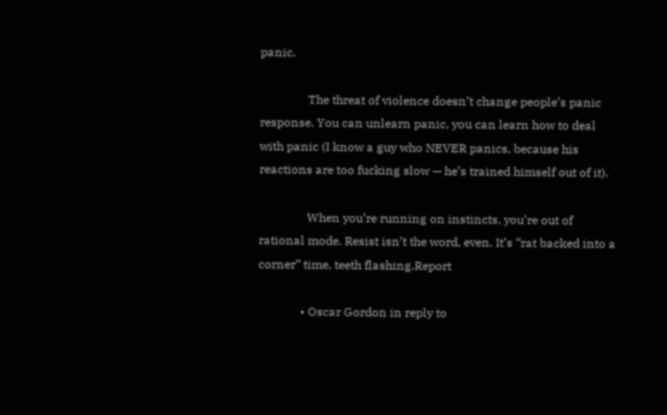panic.

                The threat of violence doesn’t change people’s panic response. You can unlearn panic, you can learn how to deal with panic (I know a guy who NEVER panics, because his reactions are too fucking slow — he’s trained himself out of it).

                When you’re running on instincts, you’re out of rational mode. Resist isn’t the word, even. It’s “rat backed into a corner” time, teeth flashing.Report

              • Oscar Gordon in reply to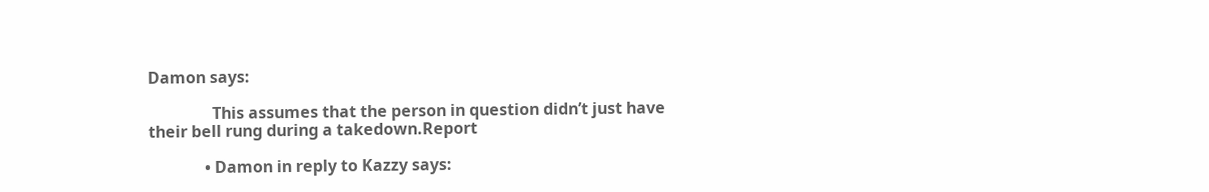Damon says:

                This assumes that the person in question didn’t just have their bell rung during a takedown.Report

              • Damon in reply to Kazzy says: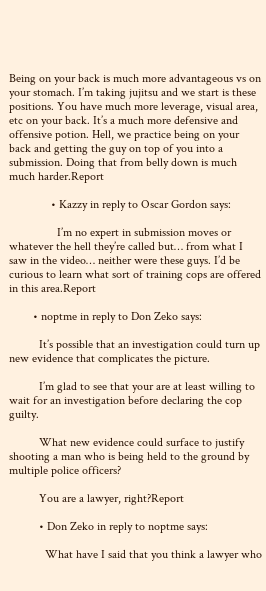Being on your back is much more advantageous vs on your stomach. I’m taking jujitsu and we start is these positions. You have much more leverage, visual area, etc on your back. It’s a much more defensive and offensive potion. Hell, we practice being on your back and getting the guy on top of you into a submission. Doing that from belly down is much much harder.Report

              • Kazzy in reply to Oscar Gordon says:

                I’m no expert in submission moves or whatever the hell they’re called but… from what I saw in the video… neither were these guys. I’d be curious to learn what sort of training cops are offered in this area.Report

        • noptme in reply to Don Zeko says:

          It’s possible that an investigation could turn up new evidence that complicates the picture.

          I’m glad to see that your are at least willing to wait for an investigation before declaring the cop guilty.

          What new evidence could surface to justify shooting a man who is being held to the ground by multiple police officers?

          You are a lawyer, right?Report

          • Don Zeko in reply to noptme says:

            What have I said that you think a lawyer who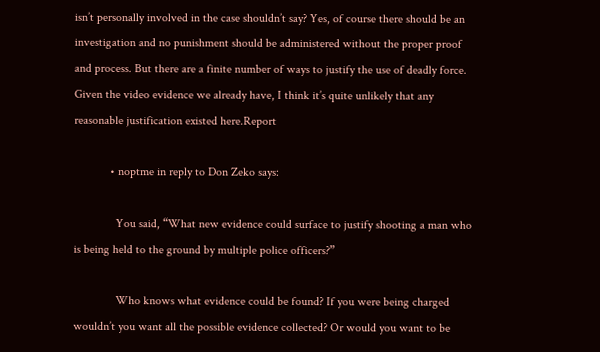isn’t personally involved in the case shouldn’t say? Yes, of course there should be an investigation and no punishment should be administered without the proper proof and process. But there are a finite number of ways to justify the use of deadly force. Given the video evidence we already have, I think it’s quite unlikely that any reasonable justification existed here.Report

            • noptme in reply to Don Zeko says:

              You said, “What new evidence could surface to justify shooting a man who is being held to the ground by multiple police officers?”

              Who knows what evidence could be found? If you were being charged wouldn’t you want all the possible evidence collected? Or would you want to be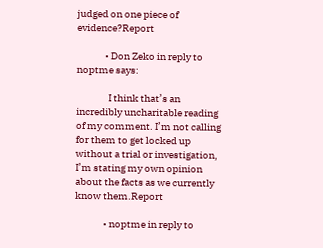judged on one piece of evidence?Report

              • Don Zeko in reply to noptme says:

                I think that’s an incredibly uncharitable reading of my comment. I’m not calling for them to get locked up without a trial or investigation, I’m stating my own opinion about the facts as we currently know them.Report

              • noptme in reply to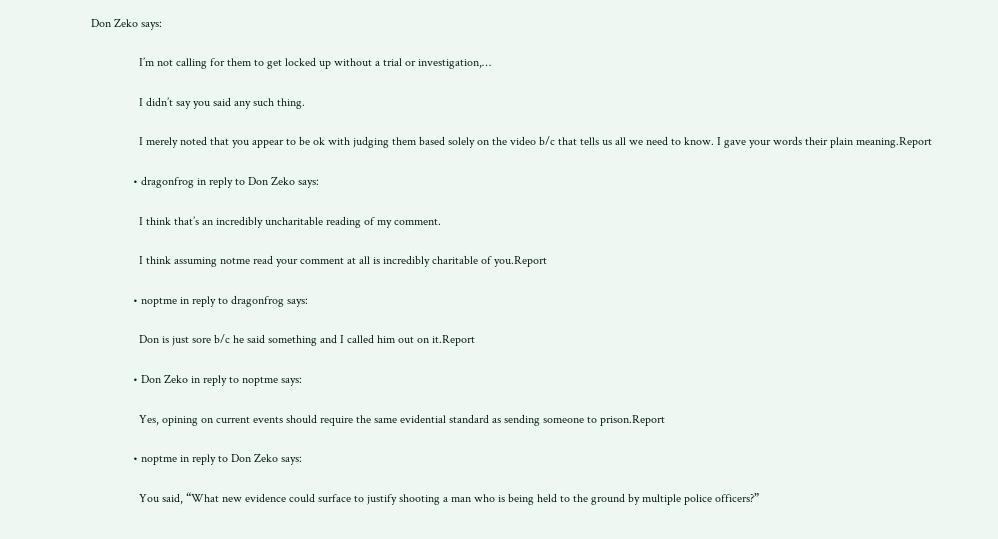Don Zeko says:

                I’m not calling for them to get locked up without a trial or investigation,…

                I didn’t say you said any such thing.

                I merely noted that you appear to be ok with judging them based solely on the video b/c that tells us all we need to know. I gave your words their plain meaning.Report

              • dragonfrog in reply to Don Zeko says:

                I think that’s an incredibly uncharitable reading of my comment.

                I think assuming notme read your comment at all is incredibly charitable of you.Report

              • noptme in reply to dragonfrog says:

                Don is just sore b/c he said something and I called him out on it.Report

              • Don Zeko in reply to noptme says:

                Yes, opining on current events should require the same evidential standard as sending someone to prison.Report

              • noptme in reply to Don Zeko says:

                You said, “What new evidence could surface to justify shooting a man who is being held to the ground by multiple police officers?”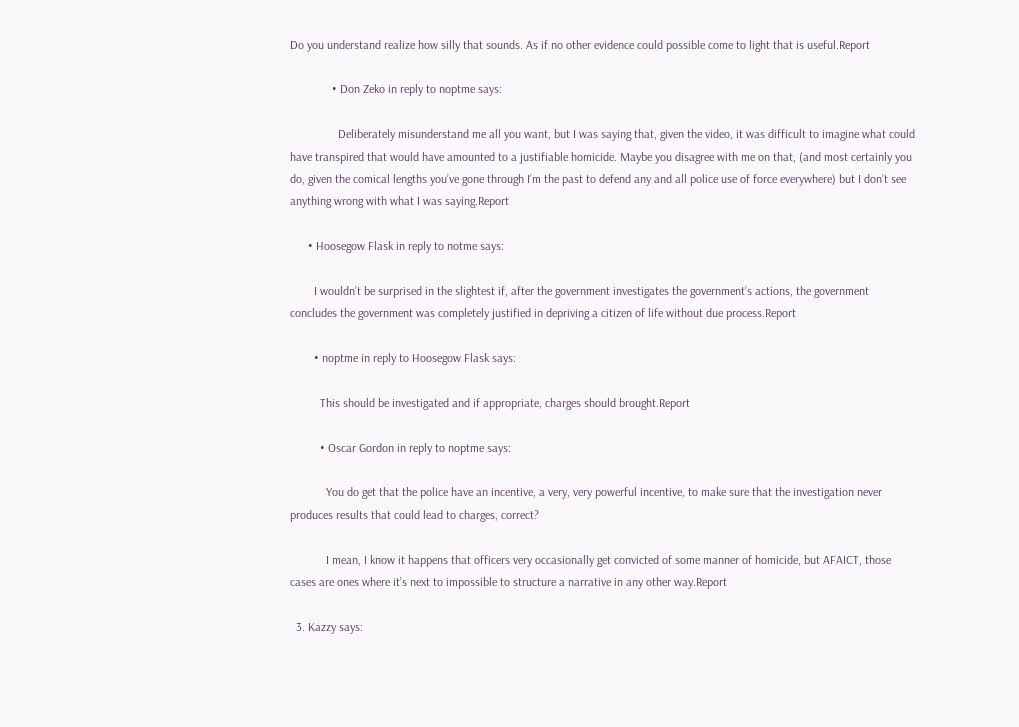Do you understand realize how silly that sounds. As if no other evidence could possible come to light that is useful.Report

              • Don Zeko in reply to noptme says:

                Deliberately misunderstand me all you want, but I was saying that, given the video, it was difficult to imagine what could have transpired that would have amounted to a justifiable homicide. Maybe you disagree with me on that, (and most certainly you do, given the comical lengths you’ve gone through I’m the past to defend any and all police use of force everywhere) but I don’t see anything wrong with what I was saying.Report

      • Hoosegow Flask in reply to notme says:

        I wouldn’t be surprised in the slightest if, after the government investigates the government’s actions, the government concludes the government was completely justified in depriving a citizen of life without due process.Report

        • noptme in reply to Hoosegow Flask says:

          This should be investigated and if appropriate, charges should brought.Report

          • Oscar Gordon in reply to noptme says:

            You do get that the police have an incentive, a very, very powerful incentive, to make sure that the investigation never produces results that could lead to charges, correct?

            I mean, I know it happens that officers very occasionally get convicted of some manner of homicide, but AFAICT, those cases are ones where it’s next to impossible to structure a narrative in any other way.Report

  3. Kazzy says: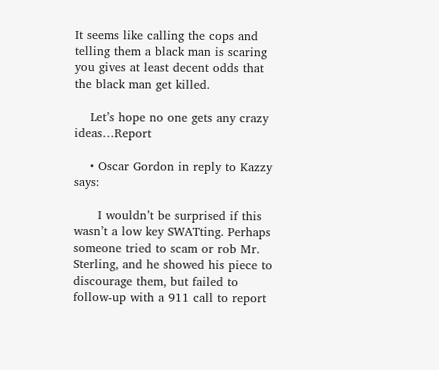It seems like calling the cops and telling them a black man is scaring you gives at least decent odds that the black man get killed.

    Let’s hope no one gets any crazy ideas…Report

    • Oscar Gordon in reply to Kazzy says:

      I wouldn’t be surprised if this wasn’t a low key SWATting. Perhaps someone tried to scam or rob Mr. Sterling, and he showed his piece to discourage them, but failed to follow-up with a 911 call to report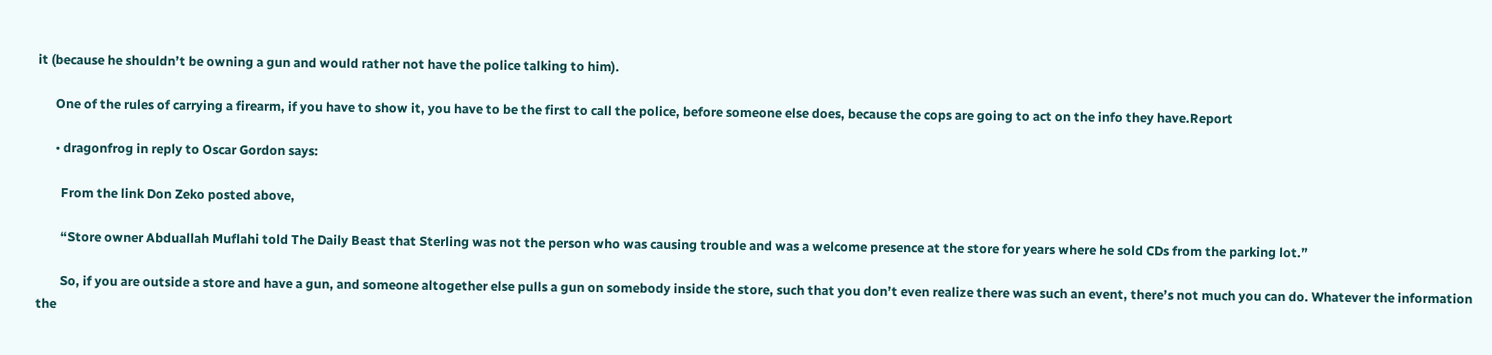it (because he shouldn’t be owning a gun and would rather not have the police talking to him).

      One of the rules of carrying a firearm, if you have to show it, you have to be the first to call the police, before someone else does, because the cops are going to act on the info they have.Report

      • dragonfrog in reply to Oscar Gordon says:

        From the link Don Zeko posted above,

        “Store owner Abduallah Muflahi told The Daily Beast that Sterling was not the person who was causing trouble and was a welcome presence at the store for years where he sold CDs from the parking lot.”

        So, if you are outside a store and have a gun, and someone altogether else pulls a gun on somebody inside the store, such that you don’t even realize there was such an event, there’s not much you can do. Whatever the information the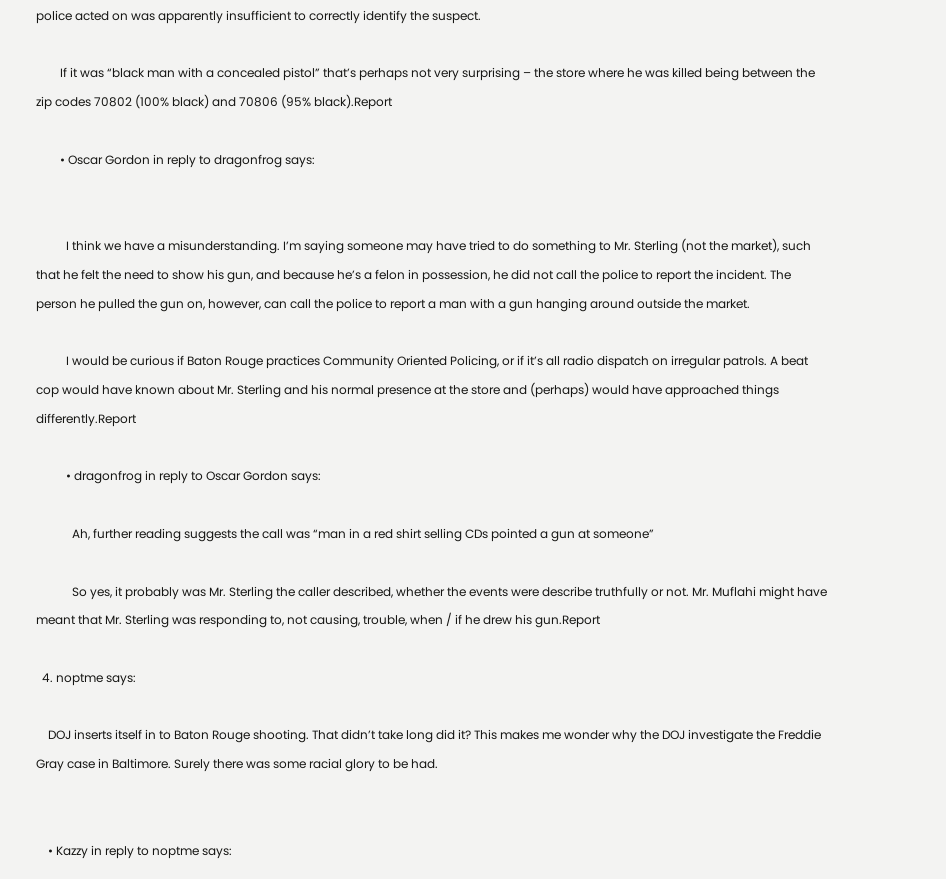police acted on was apparently insufficient to correctly identify the suspect.

        If it was “black man with a concealed pistol” that’s perhaps not very surprising – the store where he was killed being between the zip codes 70802 (100% black) and 70806 (95% black).Report

        • Oscar Gordon in reply to dragonfrog says:


          I think we have a misunderstanding. I’m saying someone may have tried to do something to Mr. Sterling (not the market), such that he felt the need to show his gun, and because he’s a felon in possession, he did not call the police to report the incident. The person he pulled the gun on, however, can call the police to report a man with a gun hanging around outside the market.

          I would be curious if Baton Rouge practices Community Oriented Policing, or if it’s all radio dispatch on irregular patrols. A beat cop would have known about Mr. Sterling and his normal presence at the store and (perhaps) would have approached things differently.Report

          • dragonfrog in reply to Oscar Gordon says:

            Ah, further reading suggests the call was “man in a red shirt selling CDs pointed a gun at someone”

            So yes, it probably was Mr. Sterling the caller described, whether the events were describe truthfully or not. Mr. Muflahi might have meant that Mr. Sterling was responding to, not causing, trouble, when / if he drew his gun.Report

  4. noptme says:

    DOJ inserts itself in to Baton Rouge shooting. That didn’t take long did it? This makes me wonder why the DOJ investigate the Freddie Gray case in Baltimore. Surely there was some racial glory to be had.


    • Kazzy in reply to noptme says: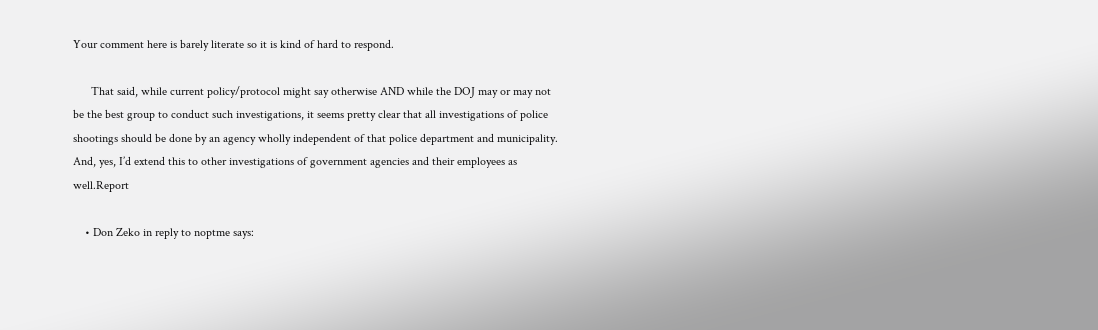Your comment here is barely literate so it is kind of hard to respond.

      That said, while current policy/protocol might say otherwise AND while the DOJ may or may not be the best group to conduct such investigations, it seems pretty clear that all investigations of police shootings should be done by an agency wholly independent of that police department and municipality. And, yes, I’d extend this to other investigations of government agencies and their employees as well.Report

    • Don Zeko in reply to noptme says: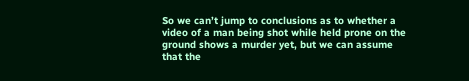So we can’t jump to conclusions as to whether a video of a man being shot while held prone on the ground shows a murder yet, but we can assume that the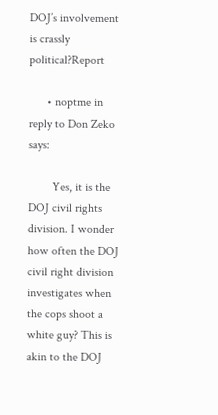DOJ’s involvement is crassly political?Report

      • noptme in reply to Don Zeko says:

        Yes, it is the DOJ civil rights division. I wonder how often the DOJ civil right division investigates when the cops shoot a white guy? This is akin to the DOJ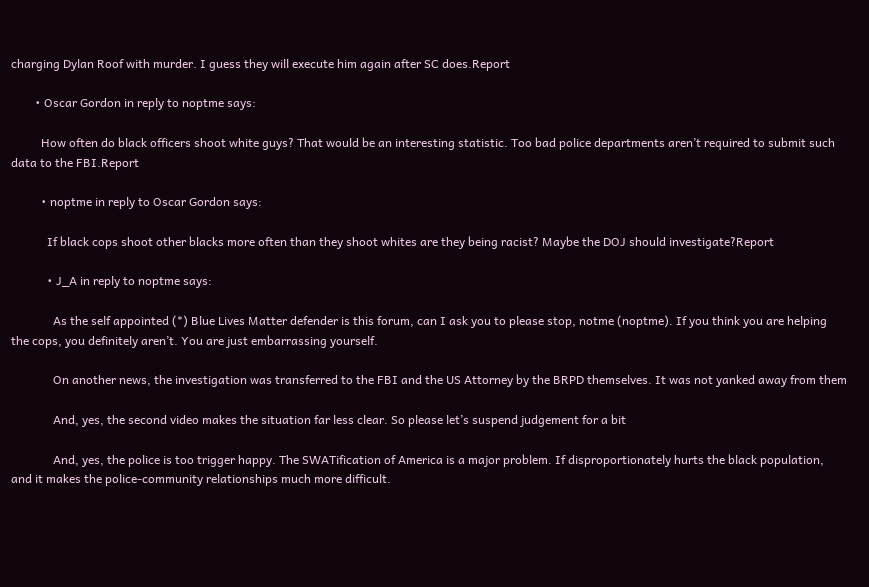charging Dylan Roof with murder. I guess they will execute him again after SC does.Report

        • Oscar Gordon in reply to noptme says:

          How often do black officers shoot white guys? That would be an interesting statistic. Too bad police departments aren’t required to submit such data to the FBI.Report

          • noptme in reply to Oscar Gordon says:

            If black cops shoot other blacks more often than they shoot whites are they being racist? Maybe the DOJ should investigate?Report

            • J_A in reply to noptme says:

              As the self appointed (*) Blue Lives Matter defender is this forum, can I ask you to please stop, notme (noptme). If you think you are helping the cops, you definitely aren’t. You are just embarrassing yourself.

              On another news, the investigation was transferred to the FBI and the US Attorney by the BRPD themselves. It was not yanked away from them

              And, yes, the second video makes the situation far less clear. So please let’s suspend judgement for a bit

              And, yes, the police is too trigger happy. The SWATification of America is a major problem. If disproportionately hurts the black population, and it makes the police-community relationships much more difficult.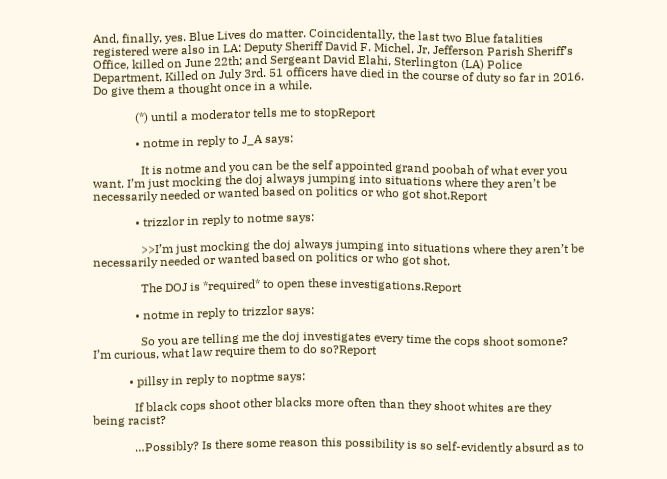And, finally, yes. Blue Lives do matter. Coincidentally, the last two Blue fatalities registered were also in LA: Deputy Sheriff David F. Michel, Jr, Jefferson Parish Sheriff’s Office, killed on June 22th; and Sergeant David Elahi, Sterlington (LA) Police Department, Killed on July 3rd. 51 officers have died in the course of duty so far in 2016. Do give them a thought once in a while.

              (*) until a moderator tells me to stopReport

              • notme in reply to J_A says:

                It is notme and you can be the self appointed grand poobah of what ever you want. I’m just mocking the doj always jumping into situations where they aren’t be necessarily needed or wanted based on politics or who got shot.Report

              • trizzlor in reply to notme says:

                >>I’m just mocking the doj always jumping into situations where they aren’t be necessarily needed or wanted based on politics or who got shot.

                The DOJ is *required* to open these investigations.Report

              • notme in reply to trizzlor says:

                So you are telling me the doj investigates every time the cops shoot somone? I’m curious, what law require them to do so?Report

            • pillsy in reply to noptme says:

              If black cops shoot other blacks more often than they shoot whites are they being racist?

              …Possibly? Is there some reason this possibility is so self-evidently absurd as to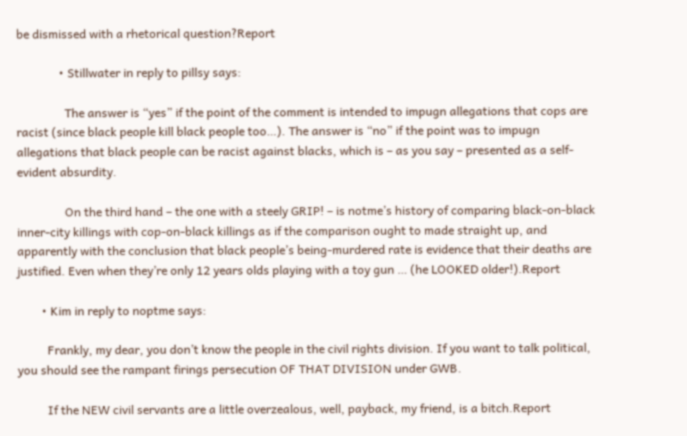be dismissed with a rhetorical question?Report

              • Stillwater in reply to pillsy says:

                The answer is “yes” if the point of the comment is intended to impugn allegations that cops are racist (since black people kill black people too…). The answer is “no” if the point was to impugn allegations that black people can be racist against blacks, which is – as you say – presented as a self-evident absurdity.

                On the third hand – the one with a steely GRIP! – is notme’s history of comparing black-on-black inner-city killings with cop-on-black killings as if the comparison ought to made straight up, and apparently with the conclusion that black people’s being-murdered rate is evidence that their deaths are justified. Even when they’re only 12 years olds playing with a toy gun … (he LOOKED older!).Report

        • Kim in reply to noptme says:

          Frankly, my dear, you don’t know the people in the civil rights division. If you want to talk political, you should see the rampant firings persecution OF THAT DIVISION under GWB.

          If the NEW civil servants are a little overzealous, well, payback, my friend, is a bitch.Report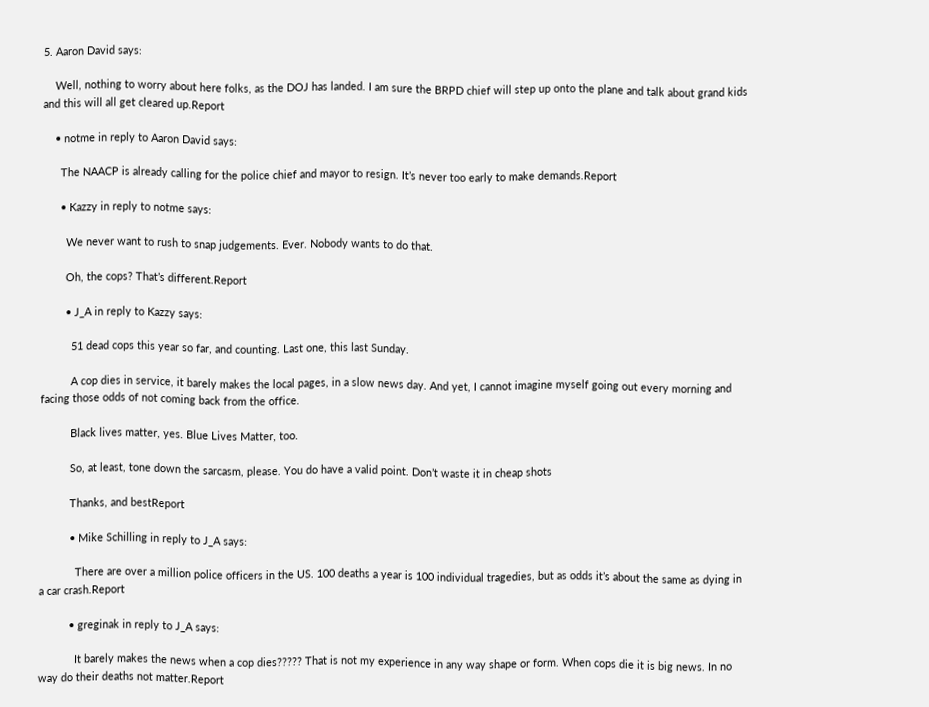5. Aaron David says:

    Well, nothing to worry about here folks, as the DOJ has landed. I am sure the BRPD chief will step up onto the plane and talk about grand kids and this will all get cleared up.Report

    • notme in reply to Aaron David says:

      The NAACP is already calling for the police chief and mayor to resign. It’s never too early to make demands.Report

      • Kazzy in reply to notme says:

        We never want to rush to snap judgements. Ever. Nobody wants to do that.

        Oh, the cops? That’s different.Report

        • J_A in reply to Kazzy says:

          51 dead cops this year so far, and counting. Last one, this last Sunday.

          A cop dies in service, it barely makes the local pages, in a slow news day. And yet, I cannot imagine myself going out every morning and facing those odds of not coming back from the office.

          Black lives matter, yes. Blue Lives Matter, too.

          So, at least, tone down the sarcasm, please. You do have a valid point. Don’t waste it in cheap shots

          Thanks, and bestReport

          • Mike Schilling in reply to J_A says:

            There are over a million police officers in the US. 100 deaths a year is 100 individual tragedies, but as odds it’s about the same as dying in a car crash.Report

          • greginak in reply to J_A says:

            It barely makes the news when a cop dies????? That is not my experience in any way shape or form. When cops die it is big news. In no way do their deaths not matter.Report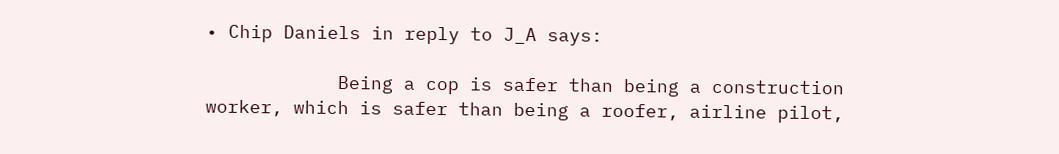• Chip Daniels in reply to J_A says:

            Being a cop is safer than being a construction worker, which is safer than being a roofer, airline pilot,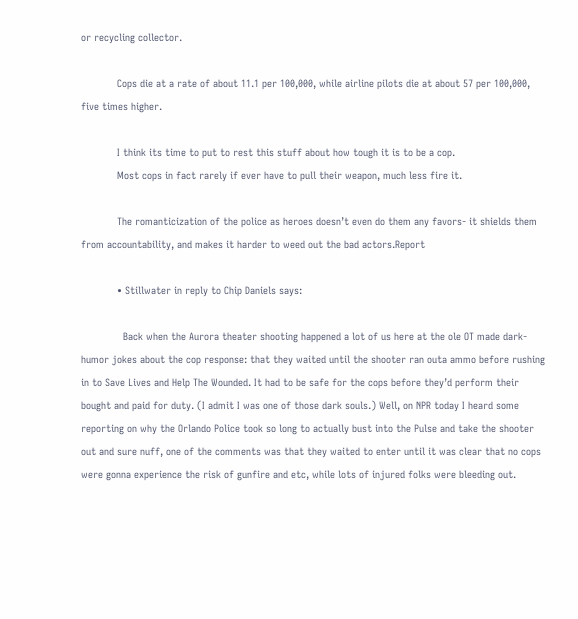or recycling collector.

            Cops die at a rate of about 11.1 per 100,000, while airline pilots die at about 57 per 100,000, five times higher.

            I think its time to put to rest this stuff about how tough it is to be a cop.
            Most cops in fact rarely if ever have to pull their weapon, much less fire it.

            The romanticization of the police as heroes doesn’t even do them any favors- it shields them from accountability, and makes it harder to weed out the bad actors.Report

            • Stillwater in reply to Chip Daniels says:

              Back when the Aurora theater shooting happened a lot of us here at the ole OT made dark-humor jokes about the cop response: that they waited until the shooter ran outa ammo before rushing in to Save Lives and Help The Wounded. It had to be safe for the cops before they’d perform their bought and paid for duty. (I admit I was one of those dark souls.) Well, on NPR today I heard some reporting on why the Orlando Police took so long to actually bust into the Pulse and take the shooter out and sure nuff, one of the comments was that they waited to enter until it was clear that no cops were gonna experience the risk of gunfire and etc, while lots of injured folks were bleeding out.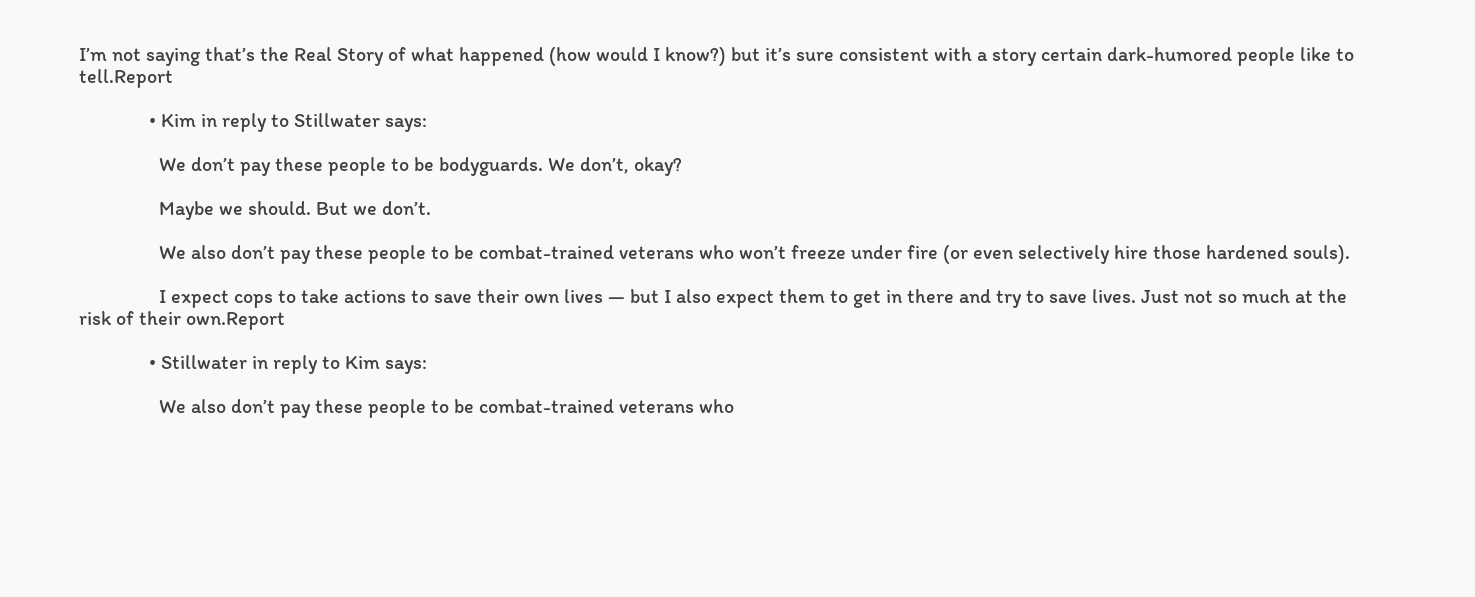I’m not saying that’s the Real Story of what happened (how would I know?) but it’s sure consistent with a story certain dark-humored people like to tell.Report

              • Kim in reply to Stillwater says:

                We don’t pay these people to be bodyguards. We don’t, okay?

                Maybe we should. But we don’t.

                We also don’t pay these people to be combat-trained veterans who won’t freeze under fire (or even selectively hire those hardened souls).

                I expect cops to take actions to save their own lives — but I also expect them to get in there and try to save lives. Just not so much at the risk of their own.Report

              • Stillwater in reply to Kim says:

                We also don’t pay these people to be combat-trained veterans who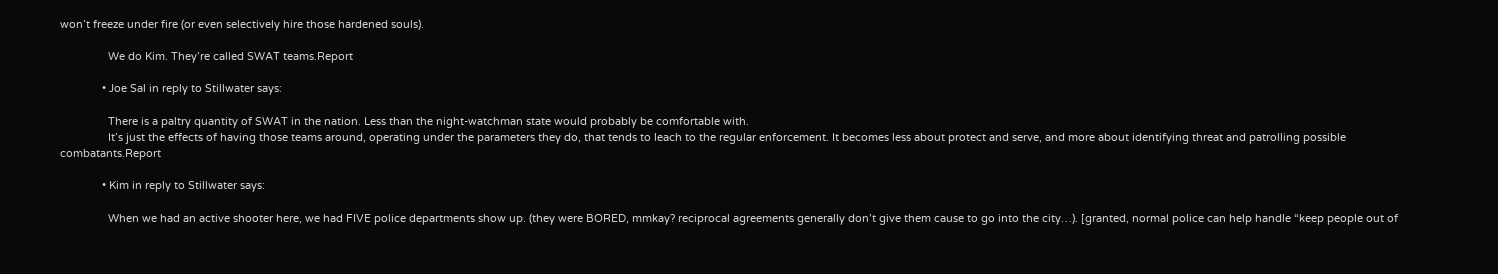won’t freeze under fire (or even selectively hire those hardened souls).

                We do Kim. They’re called SWAT teams.Report

              • Joe Sal in reply to Stillwater says:

                There is a paltry quantity of SWAT in the nation. Less than the night-watchman state would probably be comfortable with.
                It’s just the effects of having those teams around, operating under the parameters they do, that tends to leach to the regular enforcement. It becomes less about protect and serve, and more about identifying threat and patrolling possible combatants.Report

              • Kim in reply to Stillwater says:

                When we had an active shooter here, we had FIVE police departments show up. (they were BORED, mmkay? reciprocal agreements generally don’t give them cause to go into the city…). [granted, normal police can help handle “keep people out of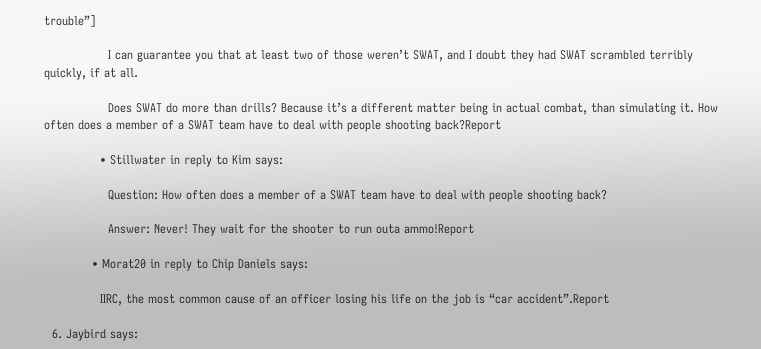trouble”]

                I can guarantee you that at least two of those weren’t SWAT, and I doubt they had SWAT scrambled terribly quickly, if at all.

                Does SWAT do more than drills? Because it’s a different matter being in actual combat, than simulating it. How often does a member of a SWAT team have to deal with people shooting back?Report

              • Stillwater in reply to Kim says:

                Question: How often does a member of a SWAT team have to deal with people shooting back?

                Answer: Never! They wait for the shooter to run outa ammo!Report

            • Morat20 in reply to Chip Daniels says:

              IIRC, the most common cause of an officer losing his life on the job is “car accident”.Report

  6. Jaybird says: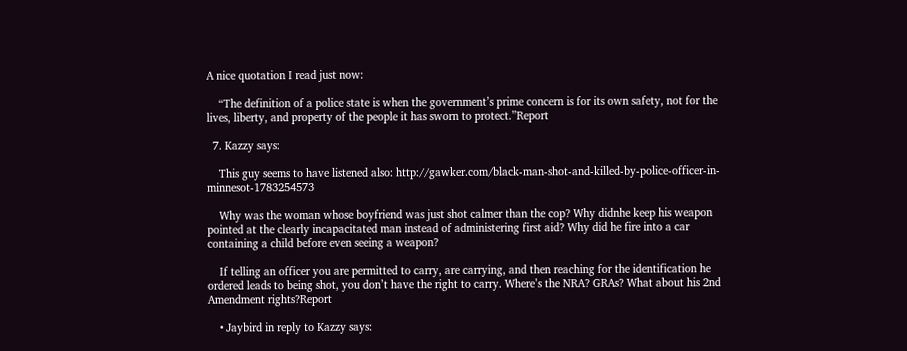A nice quotation I read just now:

    “The definition of a police state is when the government’s prime concern is for its own safety, not for the lives, liberty, and property of the people it has sworn to protect.”Report

  7. Kazzy says:

    This guy seems to have listened also: http://gawker.com/black-man-shot-and-killed-by-police-officer-in-minnesot-1783254573

    Why was the woman whose boyfriend was just shot calmer than the cop? Why didnhe keep his weapon pointed at the clearly incapacitated man instead of administering first aid? Why did he fire into a car containing a child before even seeing a weapon?

    If telling an officer you are permitted to carry, are carrying, and then reaching for the identification he ordered leads to being shot, you don’t have the right to carry. Where’s the NRA? GRAs? What about his 2nd Amendment rights?Report

    • Jaybird in reply to Kazzy says: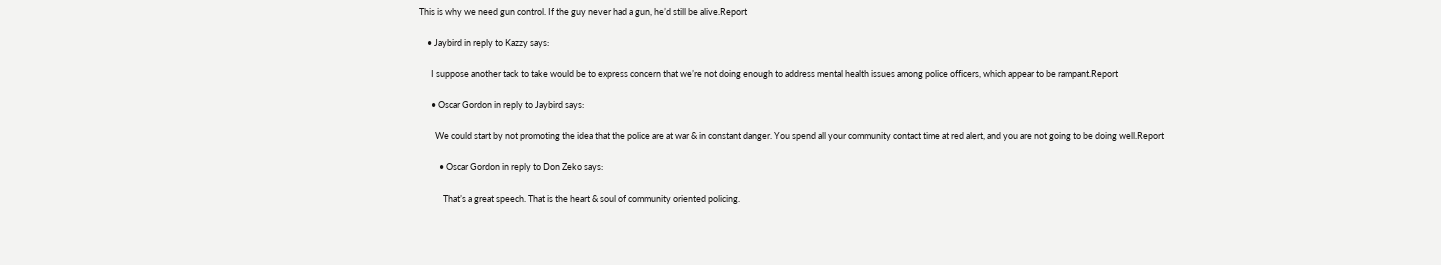This is why we need gun control. If the guy never had a gun, he’d still be alive.Report

    • Jaybird in reply to Kazzy says:

      I suppose another tack to take would be to express concern that we’re not doing enough to address mental health issues among police officers, which appear to be rampant.Report

      • Oscar Gordon in reply to Jaybird says:

        We could start by not promoting the idea that the police are at war & in constant danger. You spend all your community contact time at red alert, and you are not going to be doing well.Report

          • Oscar Gordon in reply to Don Zeko says:

            That’s a great speech. That is the heart & soul of community oriented policing.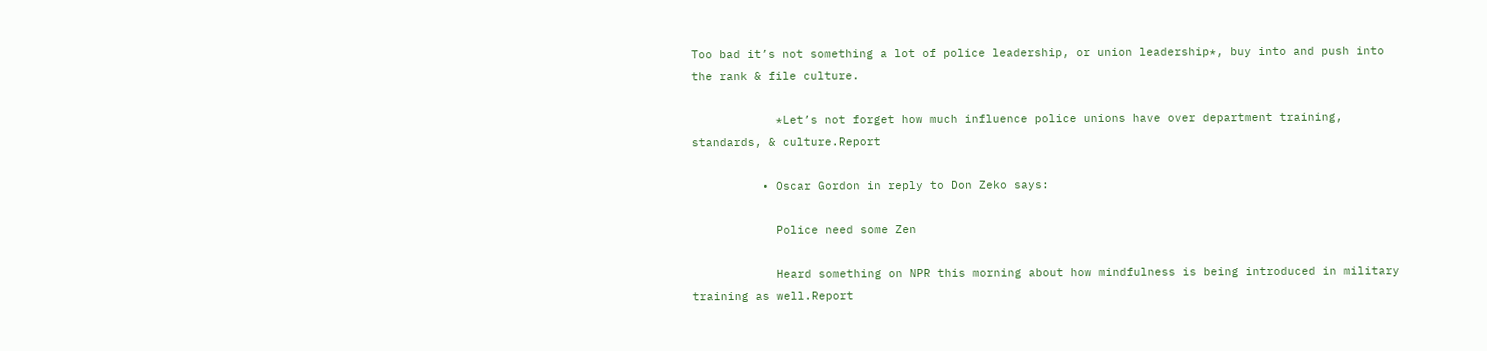Too bad it’s not something a lot of police leadership, or union leadership*, buy into and push into the rank & file culture.

            *Let’s not forget how much influence police unions have over department training, standards, & culture.Report

          • Oscar Gordon in reply to Don Zeko says:

            Police need some Zen

            Heard something on NPR this morning about how mindfulness is being introduced in military training as well.Report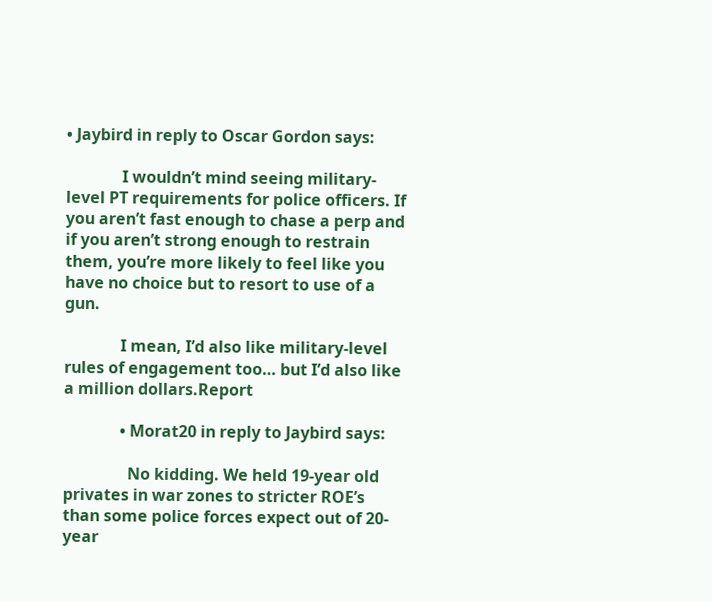• Jaybird in reply to Oscar Gordon says:

              I wouldn’t mind seeing military-level PT requirements for police officers. If you aren’t fast enough to chase a perp and if you aren’t strong enough to restrain them, you’re more likely to feel like you have no choice but to resort to use of a gun.

              I mean, I’d also like military-level rules of engagement too… but I’d also like a million dollars.Report

              • Morat20 in reply to Jaybird says:

                No kidding. We held 19-year old privates in war zones to stricter ROE’s than some police forces expect out of 20-year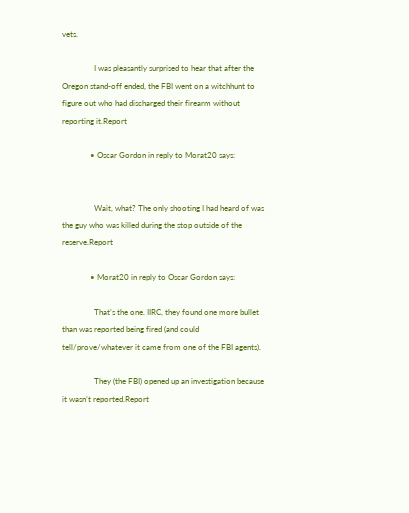vets.

                I was pleasantly surprised to hear that after the Oregon stand-off ended, the FBI went on a witchhunt to figure out who had discharged their firearm without reporting it.Report

              • Oscar Gordon in reply to Morat20 says:


                Wait, what? The only shooting I had heard of was the guy who was killed during the stop outside of the reserve.Report

              • Morat20 in reply to Oscar Gordon says:

                That’s the one. IIRC, they found one more bullet than was reported being fired (and could tell/prove/whatever it came from one of the FBI agents).

                They (the FBI) opened up an investigation because it wasn’t reported.Report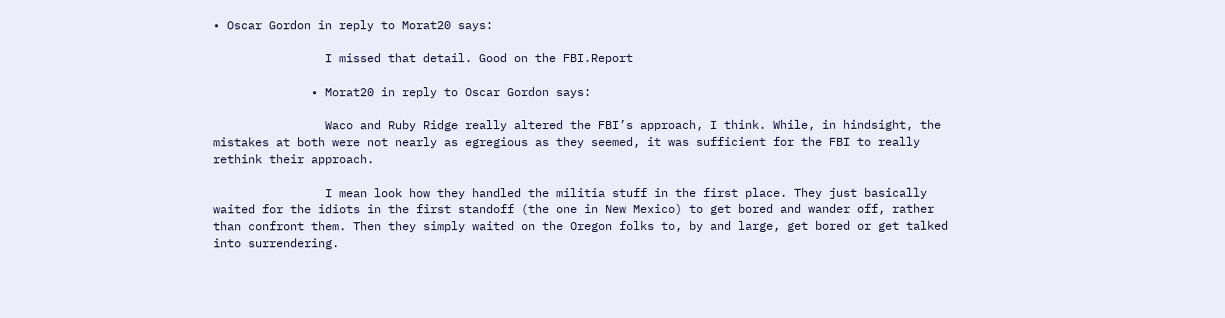• Oscar Gordon in reply to Morat20 says:

                I missed that detail. Good on the FBI.Report

              • Morat20 in reply to Oscar Gordon says:

                Waco and Ruby Ridge really altered the FBI’s approach, I think. While, in hindsight, the mistakes at both were not nearly as egregious as they seemed, it was sufficient for the FBI to really rethink their approach.

                I mean look how they handled the militia stuff in the first place. They just basically waited for the idiots in the first standoff (the one in New Mexico) to get bored and wander off, rather than confront them. Then they simply waited on the Oregon folks to, by and large, get bored or get talked into surrendering.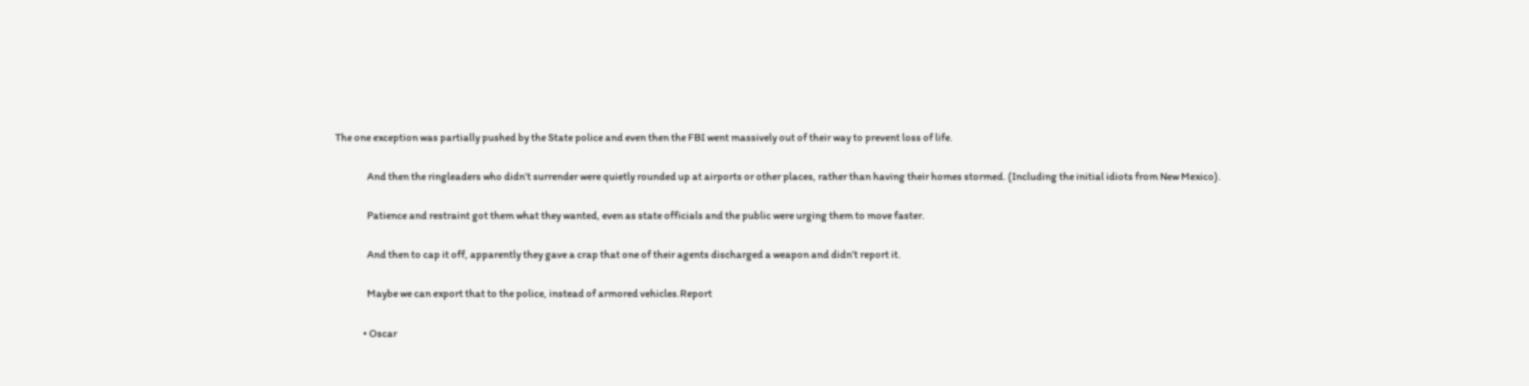The one exception was partially pushed by the State police and even then the FBI went massively out of their way to prevent loss of life.

                And then the ringleaders who didn’t surrender were quietly rounded up at airports or other places, rather than having their homes stormed. (Including the initial idiots from New Mexico).

                Patience and restraint got them what they wanted, even as state officials and the public were urging them to move faster.

                And then to cap it off, apparently they gave a crap that one of their agents discharged a weapon and didn’t report it.

                Maybe we can export that to the police, instead of armored vehicles.Report

              • Oscar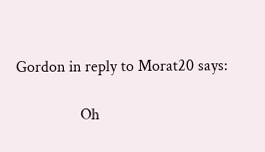Gordon in reply to Morat20 says:

                Oh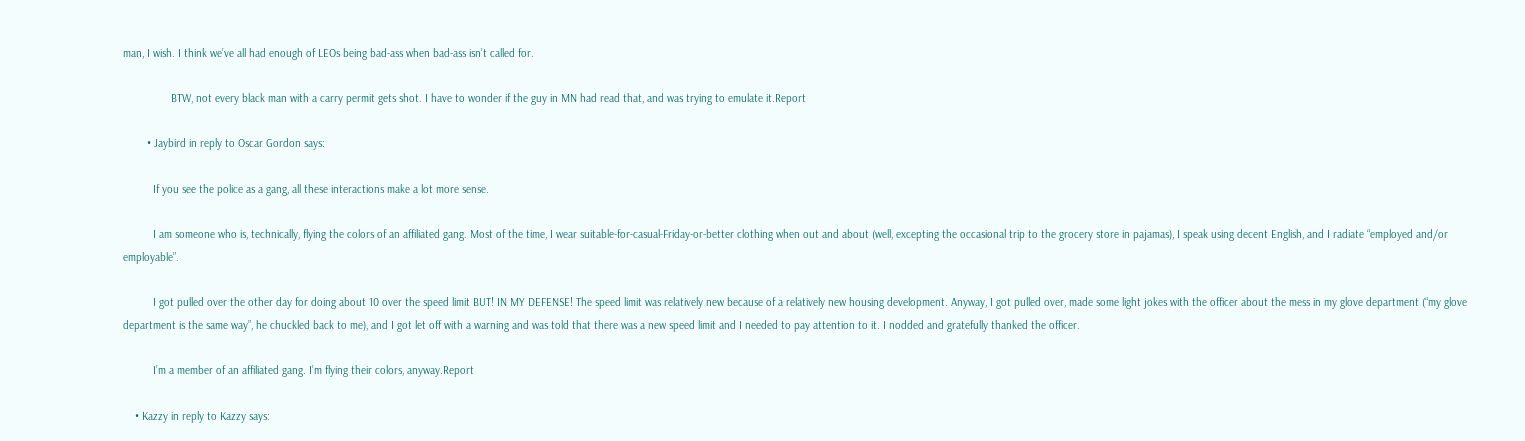man, I wish. I think we’ve all had enough of LEOs being bad-ass when bad-ass isn’t called for.

                BTW, not every black man with a carry permit gets shot. I have to wonder if the guy in MN had read that, and was trying to emulate it.Report

        • Jaybird in reply to Oscar Gordon says:

          If you see the police as a gang, all these interactions make a lot more sense.

          I am someone who is, technically, flying the colors of an affiliated gang. Most of the time, I wear suitable-for-casual-Friday-or-better clothing when out and about (well, excepting the occasional trip to the grocery store in pajamas), I speak using decent English, and I radiate “employed and/or employable”.

          I got pulled over the other day for doing about 10 over the speed limit BUT! IN MY DEFENSE! The speed limit was relatively new because of a relatively new housing development. Anyway, I got pulled over, made some light jokes with the officer about the mess in my glove department (“my glove department is the same way”, he chuckled back to me), and I got let off with a warning and was told that there was a new speed limit and I needed to pay attention to it. I nodded and gratefully thanked the officer.

          I’m a member of an affiliated gang. I’m flying their colors, anyway.Report

    • Kazzy in reply to Kazzy says: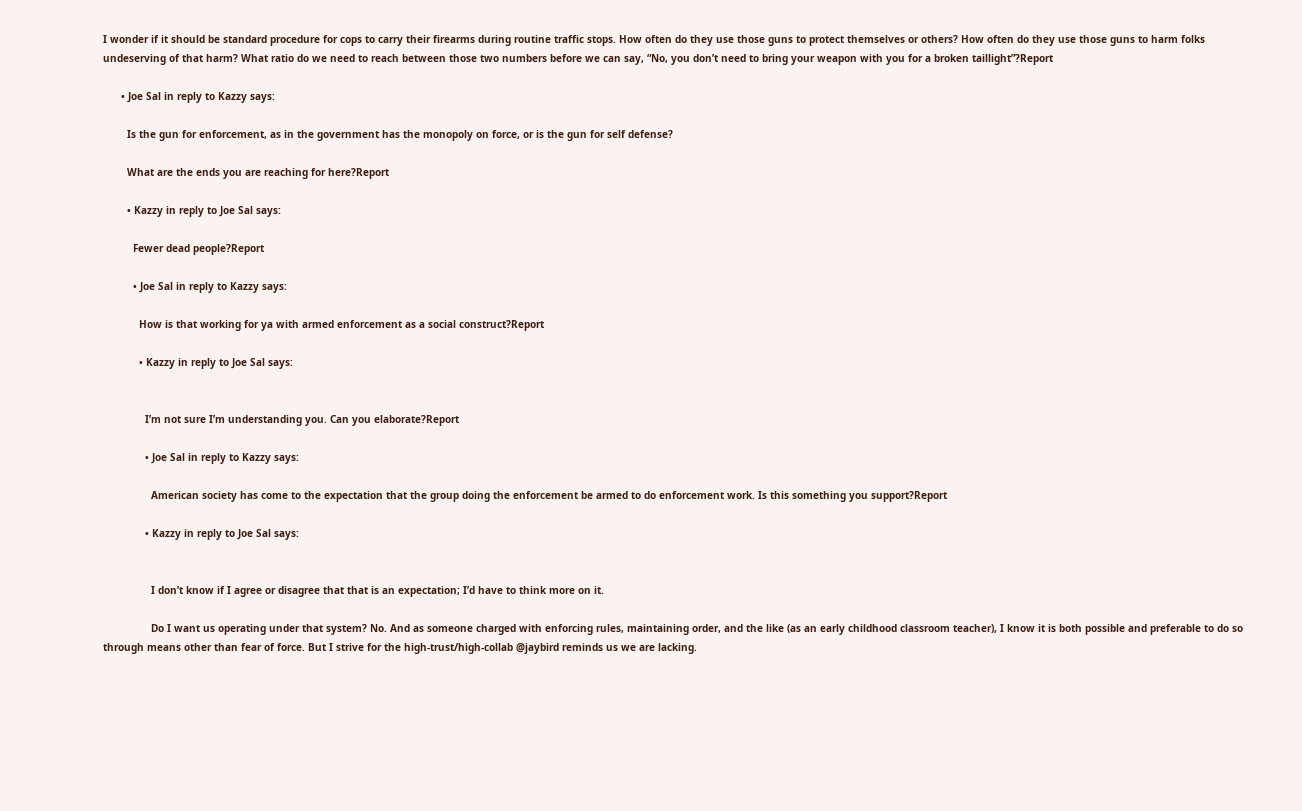I wonder if it should be standard procedure for cops to carry their firearms during routine traffic stops. How often do they use those guns to protect themselves or others? How often do they use those guns to harm folks undeserving of that harm? What ratio do we need to reach between those two numbers before we can say, “No, you don’t need to bring your weapon with you for a broken taillight”?Report

      • Joe Sal in reply to Kazzy says:

        Is the gun for enforcement, as in the government has the monopoly on force, or is the gun for self defense?

        What are the ends you are reaching for here?Report

        • Kazzy in reply to Joe Sal says:

          Fewer dead people?Report

          • Joe Sal in reply to Kazzy says:

            How is that working for ya with armed enforcement as a social construct?Report

            • Kazzy in reply to Joe Sal says:


              I’m not sure I’m understanding you. Can you elaborate?Report

              • Joe Sal in reply to Kazzy says:

                American society has come to the expectation that the group doing the enforcement be armed to do enforcement work. Is this something you support?Report

              • Kazzy in reply to Joe Sal says:


                I don’t know if I agree or disagree that that is an expectation; I’d have to think more on it.

                Do I want us operating under that system? No. And as someone charged with enforcing rules, maintaining order, and the like (as an early childhood classroom teacher), I know it is both possible and preferable to do so through means other than fear of force. But I strive for the high-trust/high-collab @jaybird reminds us we are lacking.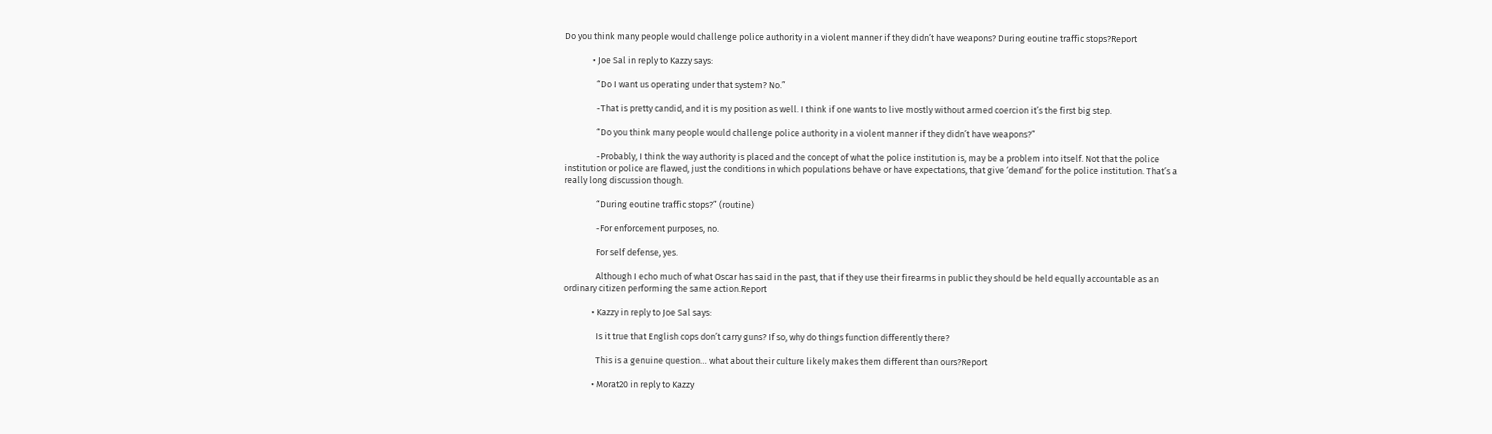Do you think many people would challenge police authority in a violent manner if they didn’t have weapons? During eoutine traffic stops?Report

              • Joe Sal in reply to Kazzy says:

                “Do I want us operating under that system? No.”

                -That is pretty candid, and it is my position as well. I think if one wants to live mostly without armed coercion it’s the first big step.

                “Do you think many people would challenge police authority in a violent manner if they didn’t have weapons?”

                -Probably, I think the way authority is placed and the concept of what the police institution is, may be a problem into itself. Not that the police institution or police are flawed, just the conditions in which populations behave or have expectations, that give ‘demand’ for the police institution. That’s a really long discussion though.

                “During eoutine traffic stops?” (routine)

                -For enforcement purposes, no.

                For self defense, yes.

                Although I echo much of what Oscar has said in the past, that if they use their firearms in public they should be held equally accountable as an ordinary citizen performing the same action.Report

              • Kazzy in reply to Joe Sal says:

                Is it true that English cops don’t carry guns? If so, why do things function differently there?

                This is a genuine question… what about their culture likely makes them different than ours?Report

              • Morat20 in reply to Kazzy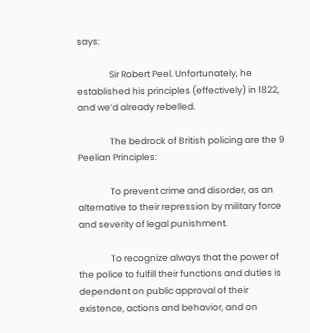says:

                Sir Robert Peel. Unfortunately, he established his principles (effectively) in 1822, and we’d already rebelled.

                The bedrock of British policing are the 9 Peelian Principles:

                To prevent crime and disorder, as an alternative to their repression by military force and severity of legal punishment.

                To recognize always that the power of the police to fulfill their functions and duties is dependent on public approval of their existence, actions and behavior, and on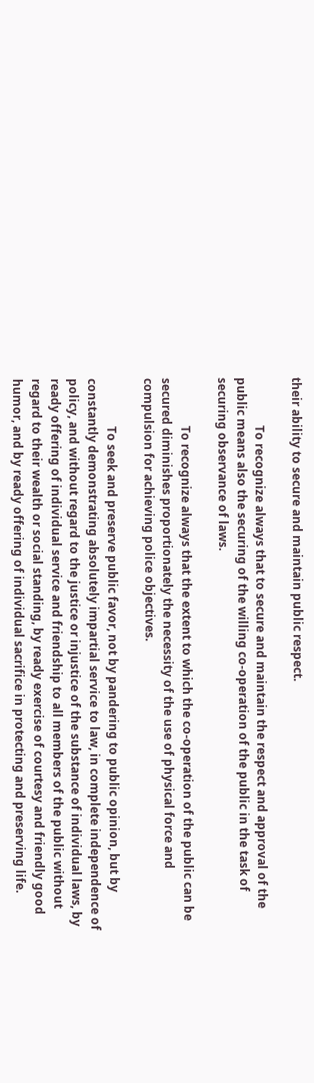their ability to secure and maintain public respect.

                To recognize always that to secure and maintain the respect and approval of the public means also the securing of the willing co-operation of the public in the task of securing observance of laws.

                To recognize always that the extent to which the co-operation of the public can be secured diminishes proportionately the necessity of the use of physical force and compulsion for achieving police objectives.

                To seek and preserve public favor, not by pandering to public opinion, but by constantly demonstrating absolutely impartial service to law, in complete independence of policy, and without regard to the justice or injustice of the substance of individual laws, by ready offering of individual service and friendship to all members of the public without regard to their wealth or social standing, by ready exercise of courtesy and friendly good humor, and by ready offering of individual sacrifice in protecting and preserving life.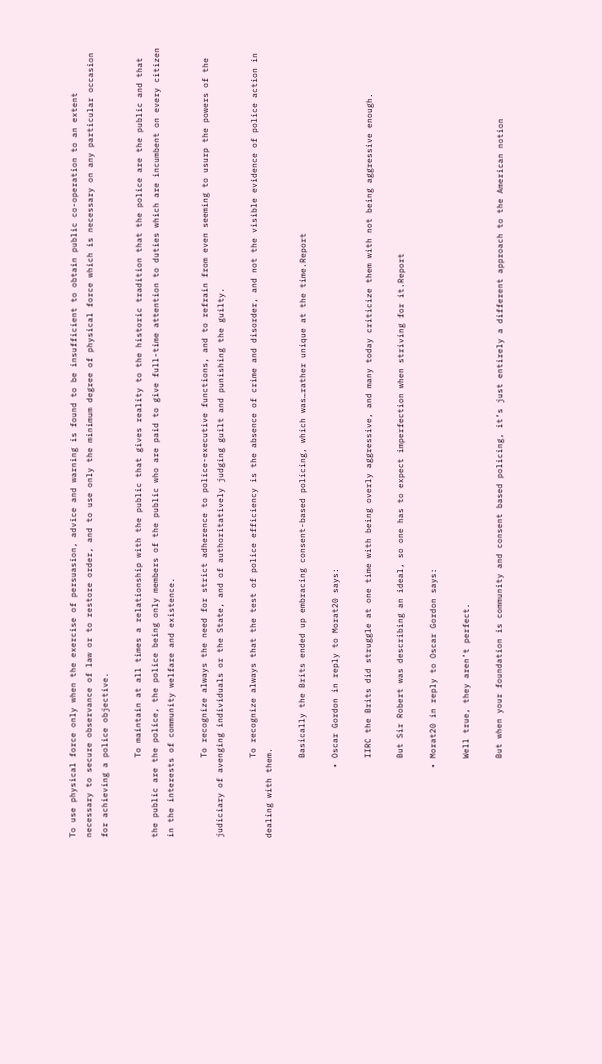To use physical force only when the exercise of persuasion, advice and warning is found to be insufficient to obtain public co-operation to an extent necessary to secure observance of law or to restore order, and to use only the minimum degree of physical force which is necessary on any particular occasion for achieving a police objective.

                To maintain at all times a relationship with the public that gives reality to the historic tradition that the police are the public and that the public are the police, the police being only members of the public who are paid to give full-time attention to duties which are incumbent on every citizen in the interests of community welfare and existence.

                To recognize always the need for strict adherence to police-executive functions, and to refrain from even seeming to usurp the powers of the judiciary of avenging individuals or the State, and of authoritatively judging guilt and punishing the guilty.

                To recognize always that the test of police efficiency is the absence of crime and disorder, and not the visible evidence of police action in dealing with them.

                Basically the Brits ended up embracing consent-based policing, which was…rather unique at the time.Report

              • Oscar Gordon in reply to Morat20 says:

                IIRC the Brits did struggle at one time with being overly aggressive, and many today criticize them with not being aggressive enough.

                But Sir Robert was describing an ideal, so one has to expect imperfection when striving for it.Report

              • Morat20 in reply to Oscar Gordon says:

                Well true, they aren’t perfect.

                But when your foundation is community and consent based policing, it’s just entirely a different approach to the American notion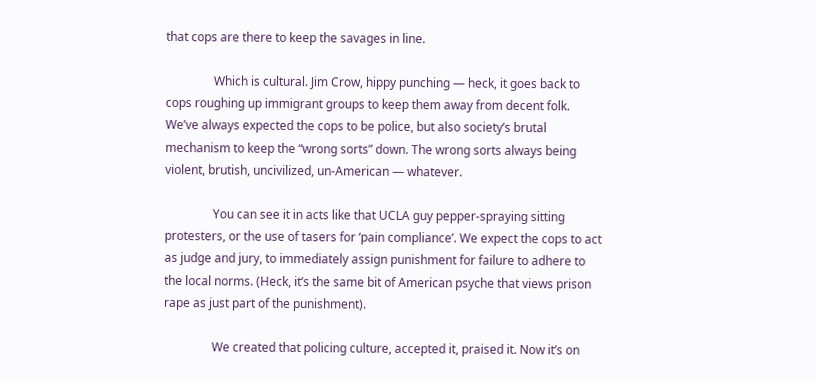that cops are there to keep the savages in line.

                Which is cultural. Jim Crow, hippy punching — heck, it goes back to cops roughing up immigrant groups to keep them away from decent folk. We’ve always expected the cops to be police, but also society’s brutal mechanism to keep the “wrong sorts” down. The wrong sorts always being violent, brutish, uncivilized, un-American — whatever.

                You can see it in acts like that UCLA guy pepper-spraying sitting protesters, or the use of tasers for ‘pain compliance’. We expect the cops to act as judge and jury, to immediately assign punishment for failure to adhere to the local norms. (Heck, it’s the same bit of American psyche that views prison rape as just part of the punishment).

                We created that policing culture, accepted it, praised it. Now it’s on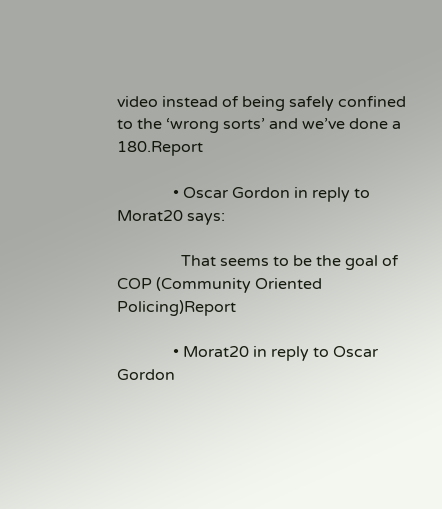video instead of being safely confined to the ‘wrong sorts’ and we’ve done a 180.Report

              • Oscar Gordon in reply to Morat20 says:

                That seems to be the goal of COP (Community Oriented Policing)Report

              • Morat20 in reply to Oscar Gordon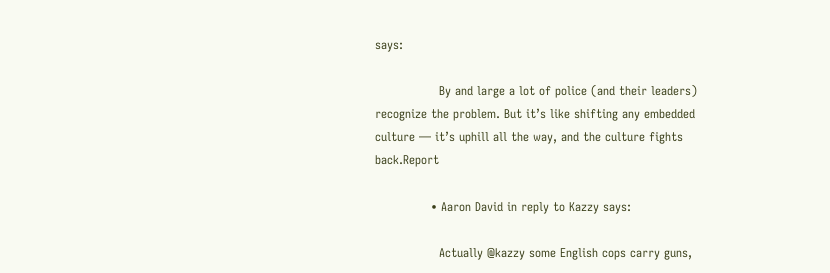says:

                By and large a lot of police (and their leaders) recognize the problem. But it’s like shifting any embedded culture — it’s uphill all the way, and the culture fights back.Report

              • Aaron David in reply to Kazzy says:

                Actually @kazzy some English cops carry guns,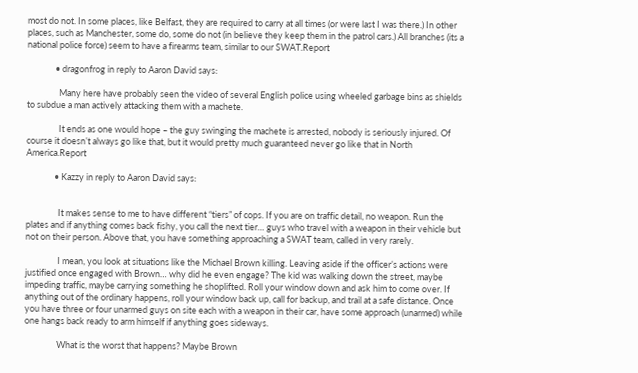most do not. In some places, like Belfast, they are required to carry at all times (or were last I was there.) In other places, such as Manchester, some do, some do not (in believe they keep them in the patrol cars.) All branches (its a national police force) seem to have a firearms team, similar to our SWAT.Report

              • dragonfrog in reply to Aaron David says:

                Many here have probably seen the video of several English police using wheeled garbage bins as shields to subdue a man actively attacking them with a machete.

                It ends as one would hope – the guy swinging the machete is arrested, nobody is seriously injured. Of course it doesn’t always go like that, but it would pretty much guaranteed never go like that in North America.Report

              • Kazzy in reply to Aaron David says:


                It makes sense to me to have different “tiers” of cops. If you are on traffic detail, no weapon. Run the plates and if anything comes back fishy, you call the next tier… guys who travel with a weapon in their vehicle but not on their person. Above that, you have something approaching a SWAT team, called in very rarely.

                I mean, you look at situations like the Michael Brown killing. Leaving aside if the officer’s actions were justified once engaged with Brown… why did he even engage? The kid was walking down the street, maybe impeding traffic, maybe carrying something he shoplifted. Roll your window down and ask him to come over. If anything out of the ordinary happens, roll your window back up, call for backup, and trail at a safe distance. Once you have three or four unarmed guys on site each with a weapon in their car, have some approach (unarmed) while one hangs back ready to arm himself if anything goes sideways.

                What is the worst that happens? Maybe Brown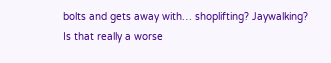bolts and gets away with… shoplifting? Jaywalking? Is that really a worse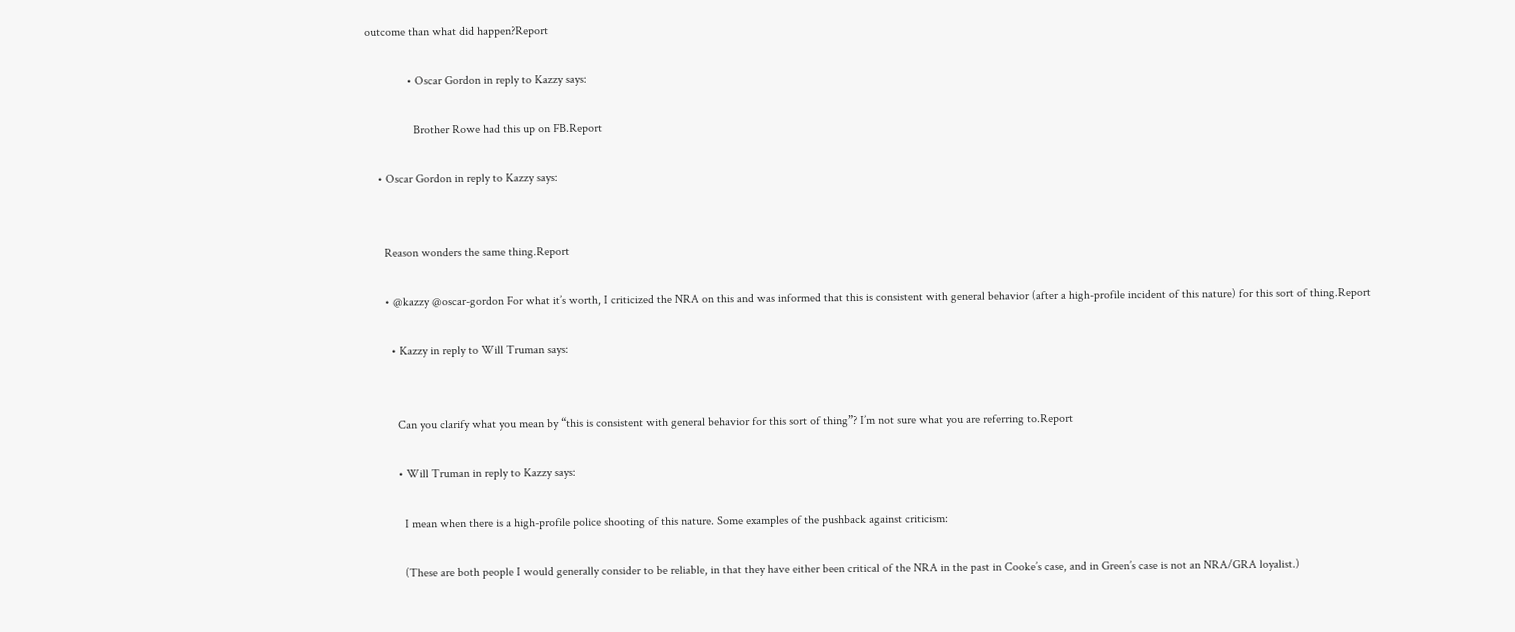outcome than what did happen?Report

              • Oscar Gordon in reply to Kazzy says:

                Brother Rowe had this up on FB.Report

    • Oscar Gordon in reply to Kazzy says:


      Reason wonders the same thing.Report

      • @kazzy @oscar-gordon For what it’s worth, I criticized the NRA on this and was informed that this is consistent with general behavior (after a high-profile incident of this nature) for this sort of thing.Report

        • Kazzy in reply to Will Truman says:


          Can you clarify what you mean by “this is consistent with general behavior for this sort of thing”? I’m not sure what you are referring to.Report

          • Will Truman in reply to Kazzy says:

            I mean when there is a high-profile police shooting of this nature. Some examples of the pushback against criticism:

            (These are both people I would generally consider to be reliable, in that they have either been critical of the NRA in the past in Cooke’s case, and in Green’s case is not an NRA/GRA loyalist.)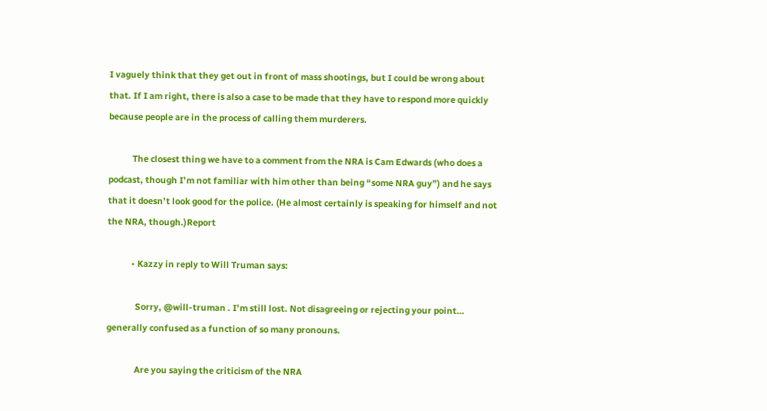I vaguely think that they get out in front of mass shootings, but I could be wrong about that. If I am right, there is also a case to be made that they have to respond more quickly because people are in the process of calling them murderers.

            The closest thing we have to a comment from the NRA is Cam Edwards (who does a podcast, though I’m not familiar with him other than being “some NRA guy”) and he says that it doesn’t look good for the police. (He almost certainly is speaking for himself and not the NRA, though.)Report

            • Kazzy in reply to Will Truman says:

              Sorry, @will-truman . I’m still lost. Not disagreeing or rejecting your point… generally confused as a function of so many pronouns.

              Are you saying the criticism of the NRA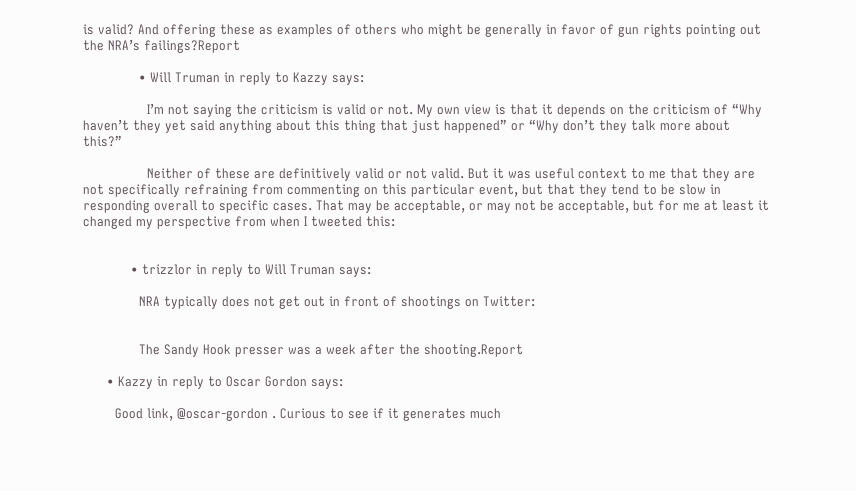is valid? And offering these as examples of others who might be generally in favor of gun rights pointing out the NRA’s failings?Report

              • Will Truman in reply to Kazzy says:

                I’m not saying the criticism is valid or not. My own view is that it depends on the criticism of “Why haven’t they yet said anything about this thing that just happened” or “Why don’t they talk more about this?”

                Neither of these are definitively valid or not valid. But it was useful context to me that they are not specifically refraining from commenting on this particular event, but that they tend to be slow in responding overall to specific cases. That may be acceptable, or may not be acceptable, but for me at least it changed my perspective from when I tweeted this:


            • trizzlor in reply to Will Truman says:

              NRA typically does not get out in front of shootings on Twitter:


              The Sandy Hook presser was a week after the shooting.Report

      • Kazzy in reply to Oscar Gordon says:

        Good link, @oscar-gordon . Curious to see if it generates much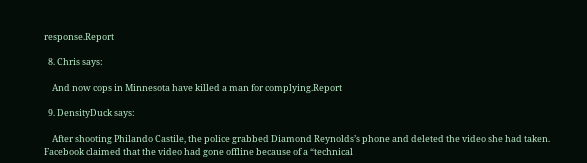response.Report

  8. Chris says:

    And now cops in Minnesota have killed a man for complying.Report

  9. DensityDuck says:

    After shooting Philando Castile, the police grabbed Diamond Reynolds’s phone and deleted the video she had taken. Facebook claimed that the video had gone offline because of a “technical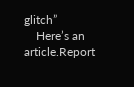glitch”
    Here’s an article.Report